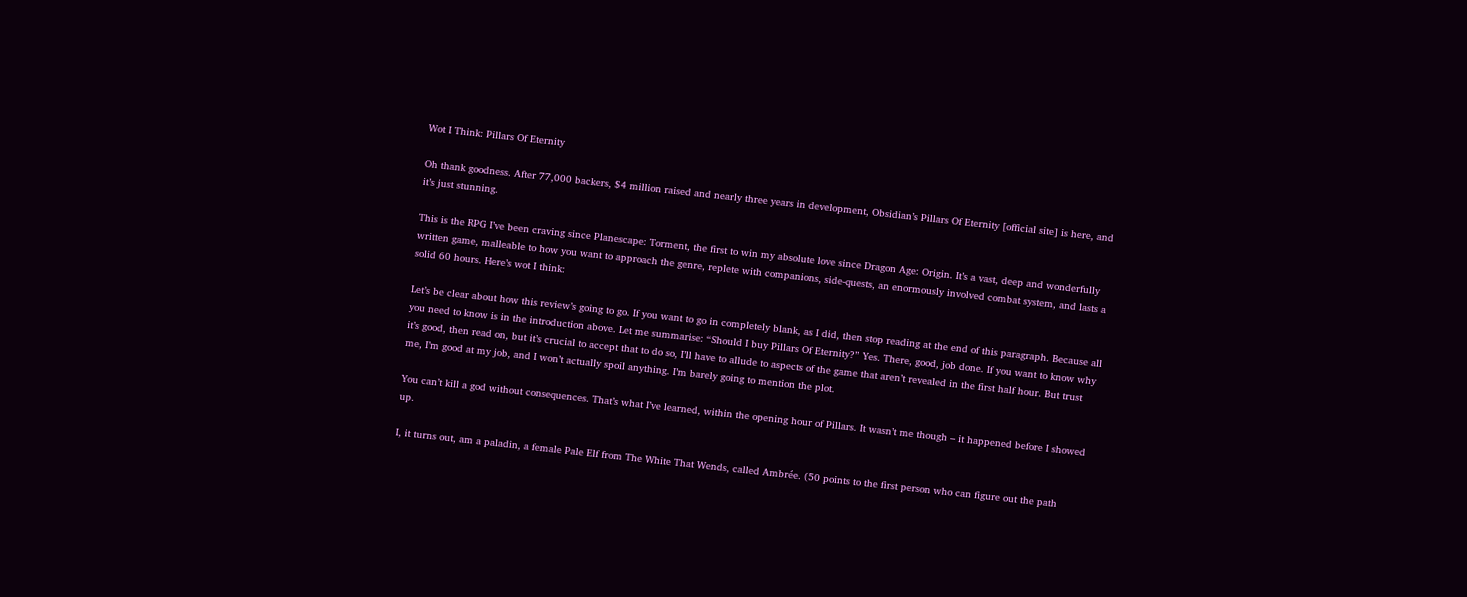Wot I Think: Pillars Of Eternity

Oh thank goodness. After 77,000 backers, $4 million raised and nearly three years in development, Obsidian’s Pillars Of Eternity [official site] is here, and it’s just stunning.

This is the RPG I’ve been craving since Planescape: Torment, the first to win my absolute love since Dragon Age: Origin. It’s a vast, deep and wonderfully written game, malleable to how you want to approach the genre, replete with companions, side-quests, an enormously involved combat system, and lasts a solid 60 hours. Here’s wot I think:

Let’s be clear about how this review’s going to go. If you want to go in completely blank, as I did, then stop reading at the end of this paragraph. Because all you need to know is in the introduction above. Let me summarise: “Should I buy Pillars Of Eternity?” Yes. There, good, job done. If you want to know why it’s good, then read on, but it’s crucial to accept that to do so, I’ll have to allude to aspects of the game that aren’t revealed in the first half hour. But trust me, I’m good at my job, and I won’t actually spoil anything. I’m barely going to mention the plot.

You can’t kill a god without consequences. That’s what I’ve learned, within the opening hour of Pillars. It wasn’t me though – it happened before I showed up.

I, it turns out, am a paladin, a female Pale Elf from The White That Wends, called Ambrée. (50 points to the first person who can figure out the path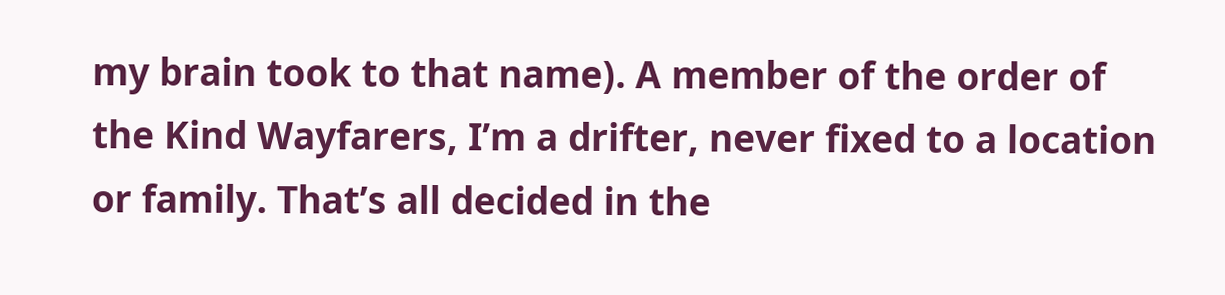my brain took to that name). A member of the order of the Kind Wayfarers, I’m a drifter, never fixed to a location or family. That’s all decided in the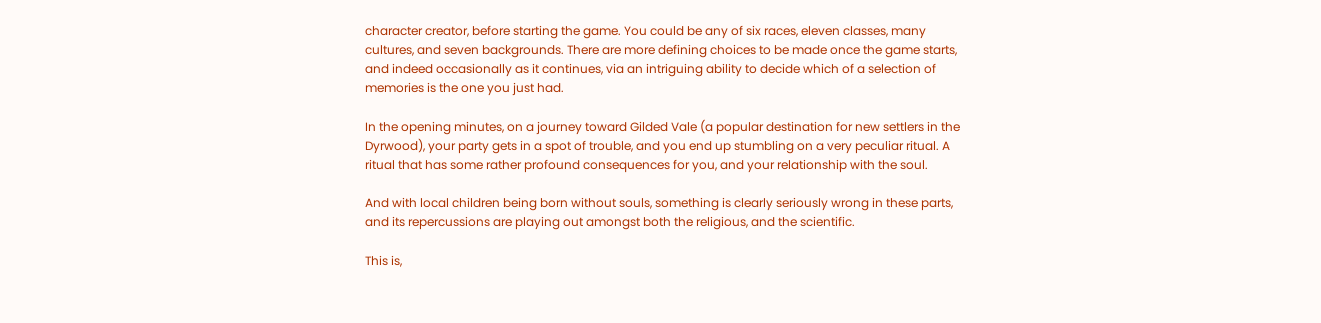character creator, before starting the game. You could be any of six races, eleven classes, many cultures, and seven backgrounds. There are more defining choices to be made once the game starts, and indeed occasionally as it continues, via an intriguing ability to decide which of a selection of memories is the one you just had.

In the opening minutes, on a journey toward Gilded Vale (a popular destination for new settlers in the Dyrwood), your party gets in a spot of trouble, and you end up stumbling on a very peculiar ritual. A ritual that has some rather profound consequences for you, and your relationship with the soul.

And with local children being born without souls, something is clearly seriously wrong in these parts, and its repercussions are playing out amongst both the religious, and the scientific.

This is,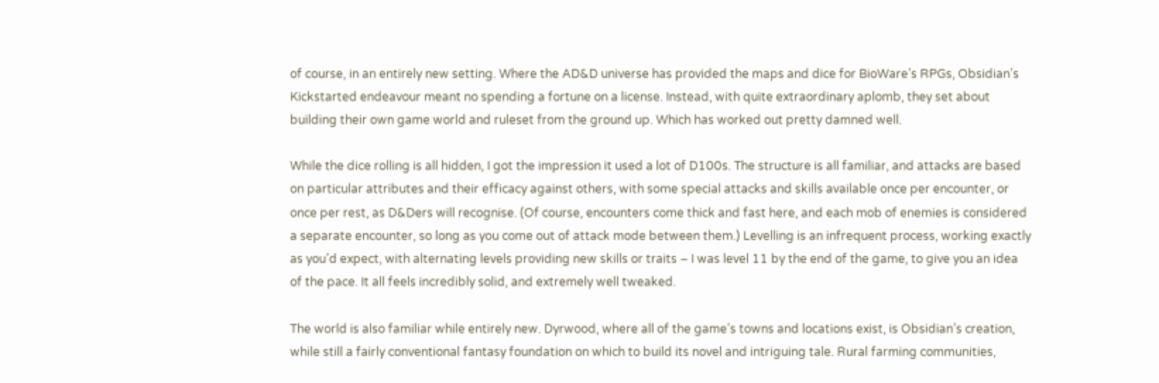of course, in an entirely new setting. Where the AD&D universe has provided the maps and dice for BioWare’s RPGs, Obsidian’s Kickstarted endeavour meant no spending a fortune on a license. Instead, with quite extraordinary aplomb, they set about building their own game world and ruleset from the ground up. Which has worked out pretty damned well.

While the dice rolling is all hidden, I got the impression it used a lot of D100s. The structure is all familiar, and attacks are based on particular attributes and their efficacy against others, with some special attacks and skills available once per encounter, or once per rest, as D&Ders will recognise. (Of course, encounters come thick and fast here, and each mob of enemies is considered a separate encounter, so long as you come out of attack mode between them.) Levelling is an infrequent process, working exactly as you’d expect, with alternating levels providing new skills or traits – I was level 11 by the end of the game, to give you an idea of the pace. It all feels incredibly solid, and extremely well tweaked.

The world is also familiar while entirely new. Dyrwood, where all of the game’s towns and locations exist, is Obsidian’s creation, while still a fairly conventional fantasy foundation on which to build its novel and intriguing tale. Rural farming communities,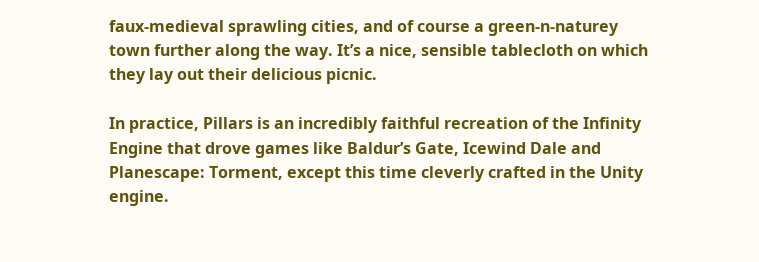faux-medieval sprawling cities, and of course a green-n-naturey town further along the way. It’s a nice, sensible tablecloth on which they lay out their delicious picnic.

In practice, Pillars is an incredibly faithful recreation of the Infinity Engine that drove games like Baldur’s Gate, Icewind Dale and Planescape: Torment, except this time cleverly crafted in the Unity engine.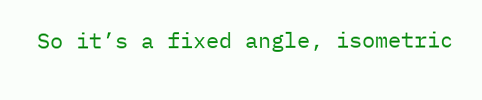So it’s a fixed angle, isometric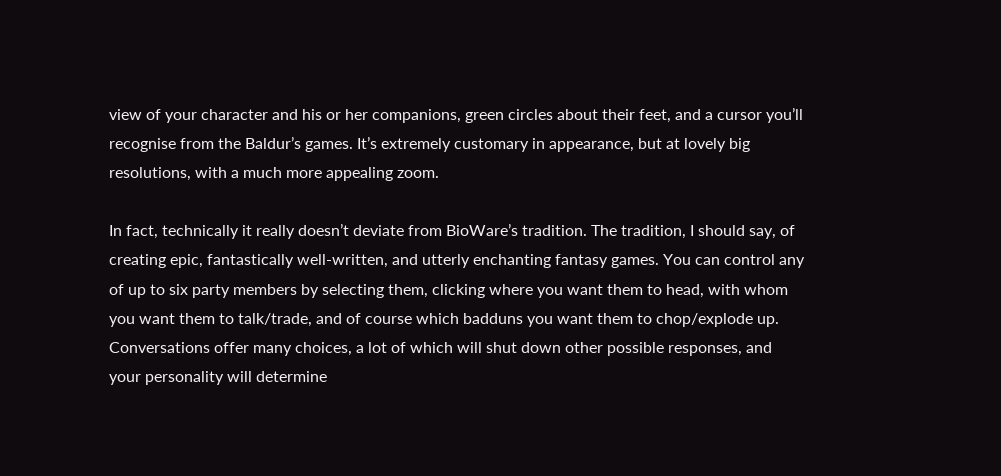view of your character and his or her companions, green circles about their feet, and a cursor you’ll recognise from the Baldur’s games. It’s extremely customary in appearance, but at lovely big resolutions, with a much more appealing zoom.

In fact, technically it really doesn’t deviate from BioWare’s tradition. The tradition, I should say, of creating epic, fantastically well-written, and utterly enchanting fantasy games. You can control any of up to six party members by selecting them, clicking where you want them to head, with whom you want them to talk/trade, and of course which badduns you want them to chop/explode up. Conversations offer many choices, a lot of which will shut down other possible responses, and your personality will determine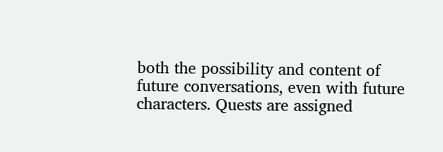both the possibility and content of future conversations, even with future characters. Quests are assigned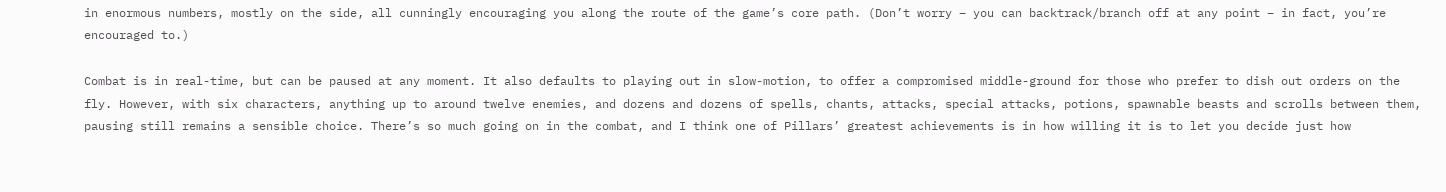in enormous numbers, mostly on the side, all cunningly encouraging you along the route of the game’s core path. (Don’t worry – you can backtrack/branch off at any point – in fact, you’re encouraged to.)

Combat is in real-time, but can be paused at any moment. It also defaults to playing out in slow-motion, to offer a compromised middle-ground for those who prefer to dish out orders on the fly. However, with six characters, anything up to around twelve enemies, and dozens and dozens of spells, chants, attacks, special attacks, potions, spawnable beasts and scrolls between them, pausing still remains a sensible choice. There’s so much going on in the combat, and I think one of Pillars’ greatest achievements is in how willing it is to let you decide just how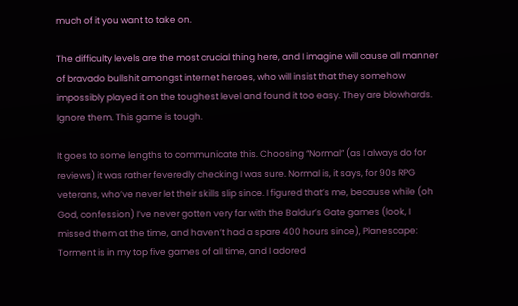much of it you want to take on.

The difficulty levels are the most crucial thing here, and I imagine will cause all manner of bravado bullshit amongst internet heroes, who will insist that they somehow impossibly played it on the toughest level and found it too easy. They are blowhards. Ignore them. This game is tough.

It goes to some lengths to communicate this. Choosing “Normal” (as I always do for reviews) it was rather feveredly checking I was sure. Normal is, it says, for 90s RPG veterans, who’ve never let their skills slip since. I figured that’s me, because while (oh God, confession) I’ve never gotten very far with the Baldur’s Gate games (look, I missed them at the time, and haven’t had a spare 400 hours since), Planescape: Torment is in my top five games of all time, and I adored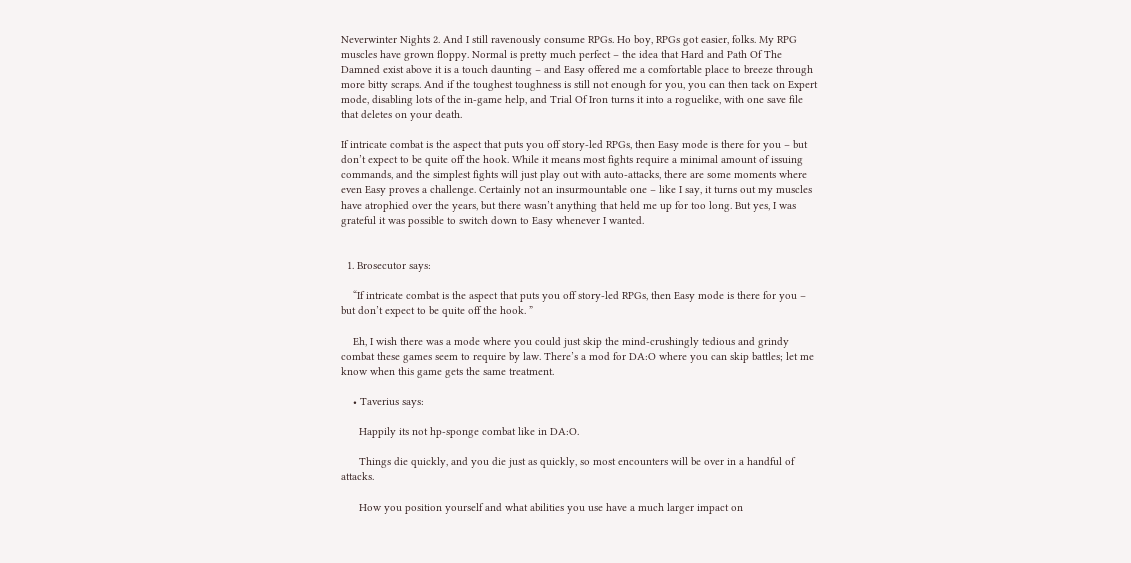Neverwinter Nights 2. And I still ravenously consume RPGs. Ho boy, RPGs got easier, folks. My RPG muscles have grown floppy. Normal is pretty much perfect – the idea that Hard and Path Of The Damned exist above it is a touch daunting – and Easy offered me a comfortable place to breeze through more bitty scraps. And if the toughest toughness is still not enough for you, you can then tack on Expert mode, disabling lots of the in-game help, and Trial Of Iron turns it into a roguelike, with one save file that deletes on your death.

If intricate combat is the aspect that puts you off story-led RPGs, then Easy mode is there for you – but don’t expect to be quite off the hook. While it means most fights require a minimal amount of issuing commands, and the simplest fights will just play out with auto-attacks, there are some moments where even Easy proves a challenge. Certainly not an insurmountable one – like I say, it turns out my muscles have atrophied over the years, but there wasn’t anything that held me up for too long. But yes, I was grateful it was possible to switch down to Easy whenever I wanted.


  1. Brosecutor says:

    “If intricate combat is the aspect that puts you off story-led RPGs, then Easy mode is there for you – but don’t expect to be quite off the hook. ”

    Eh, I wish there was a mode where you could just skip the mind-crushingly tedious and grindy combat these games seem to require by law. There’s a mod for DA:O where you can skip battles; let me know when this game gets the same treatment.

    • Taverius says:

      Happily its not hp-sponge combat like in DA:O.

      Things die quickly, and you die just as quickly, so most encounters will be over in a handful of attacks.

      How you position yourself and what abilities you use have a much larger impact on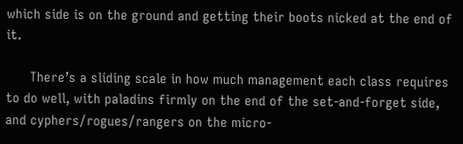which side is on the ground and getting their boots nicked at the end of it.

      There’s a sliding scale in how much management each class requires to do well, with paladins firmly on the end of the set-and-forget side, and cyphers/rogues/rangers on the micro-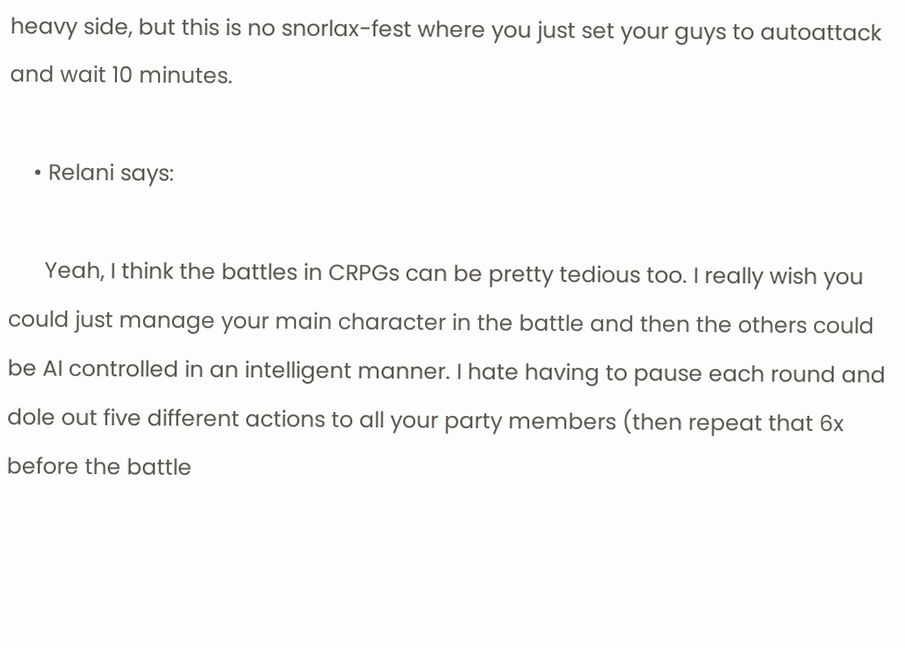heavy side, but this is no snorlax-fest where you just set your guys to autoattack and wait 10 minutes.

    • Relani says:

      Yeah, I think the battles in CRPGs can be pretty tedious too. I really wish you could just manage your main character in the battle and then the others could be AI controlled in an intelligent manner. I hate having to pause each round and dole out five different actions to all your party members (then repeat that 6x before the battle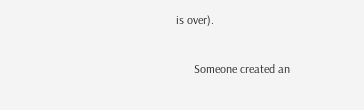is over).

      Someone created an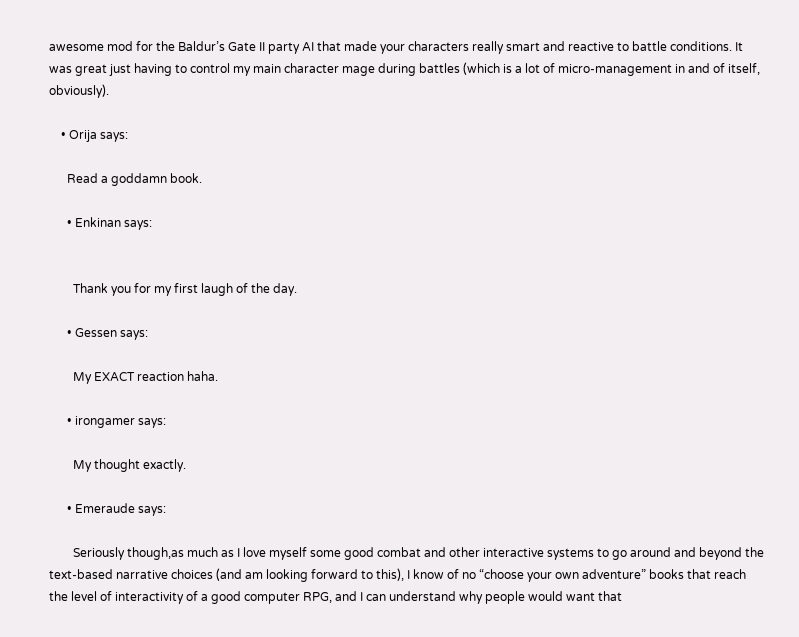awesome mod for the Baldur’s Gate II party AI that made your characters really smart and reactive to battle conditions. It was great just having to control my main character mage during battles (which is a lot of micro-management in and of itself, obviously).

    • Orija says:

      Read a goddamn book.

      • Enkinan says:


        Thank you for my first laugh of the day.

      • Gessen says:

        My EXACT reaction haha.

      • irongamer says:

        My thought exactly.

      • Emeraude says:

        Seriously though,as much as I love myself some good combat and other interactive systems to go around and beyond the text-based narrative choices (and am looking forward to this), I know of no “choose your own adventure” books that reach the level of interactivity of a good computer RPG, and I can understand why people would want that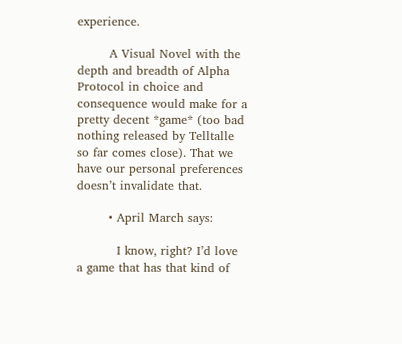experience.

        A Visual Novel with the depth and breadth of Alpha Protocol in choice and consequence would make for a pretty decent *game* (too bad nothing released by Telltalle so far comes close). That we have our personal preferences doesn’t invalidate that.

        • April March says:

          I know, right? I’d love a game that has that kind of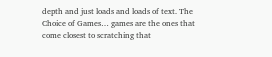depth and just loads and loads of text. The Choice of Games… games are the ones that come closest to scratching that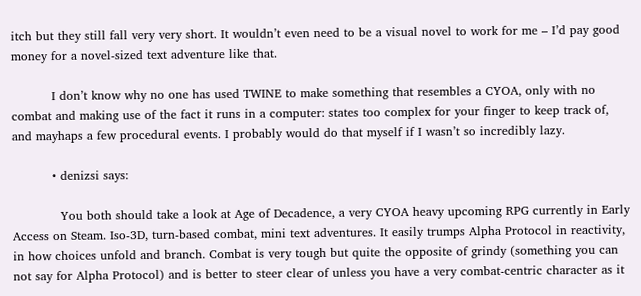itch but they still fall very very short. It wouldn’t even need to be a visual novel to work for me – I’d pay good money for a novel-sized text adventure like that.

          I don’t know why no one has used TWINE to make something that resembles a CYOA, only with no combat and making use of the fact it runs in a computer: states too complex for your finger to keep track of, and mayhaps a few procedural events. I probably would do that myself if I wasn’t so incredibly lazy.

          • denizsi says:

            You both should take a look at Age of Decadence, a very CYOA heavy upcoming RPG currently in Early Access on Steam. Iso-3D, turn-based combat, mini text adventures. It easily trumps Alpha Protocol in reactivity, in how choices unfold and branch. Combat is very tough but quite the opposite of grindy (something you can not say for Alpha Protocol) and is better to steer clear of unless you have a very combat-centric character as it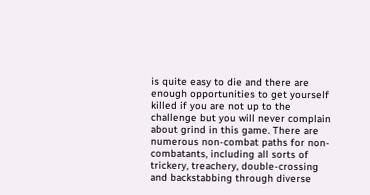is quite easy to die and there are enough opportunities to get yourself killed if you are not up to the challenge but you will never complain about grind in this game. There are numerous non-combat paths for non-combatants, including all sorts of trickery, treachery, double-crossing and backstabbing through diverse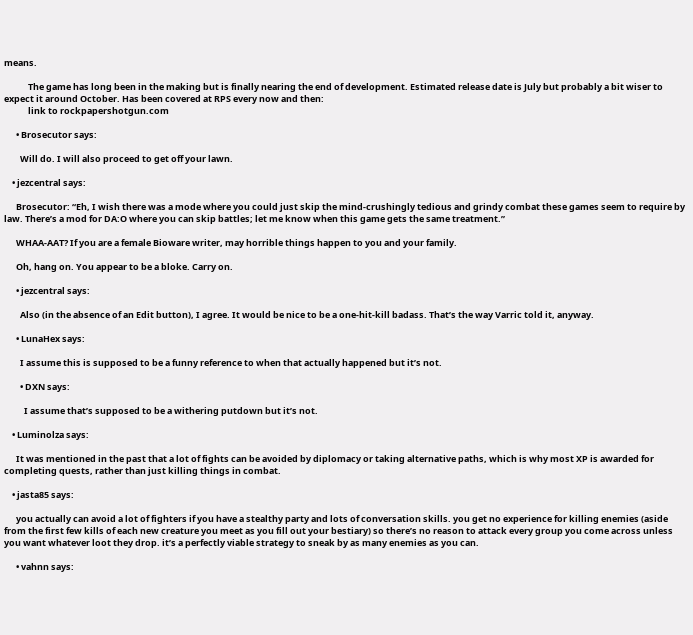means.

            The game has long been in the making but is finally nearing the end of development. Estimated release date is July but probably a bit wiser to expect it around October. Has been covered at RPS every now and then:
            link to rockpapershotgun.com

      • Brosecutor says:

        Will do. I will also proceed to get off your lawn.

    • jezcentral says:

      Brosecutor: “Eh, I wish there was a mode where you could just skip the mind-crushingly tedious and grindy combat these games seem to require by law. There’s a mod for DA:O where you can skip battles; let me know when this game gets the same treatment.”

      WHAA-AAT? If you are a female Bioware writer, may horrible things happen to you and your family.

      Oh, hang on. You appear to be a bloke. Carry on.

      • jezcentral says:

        Also (in the absence of an Edit button), I agree. It would be nice to be a one-hit-kill badass. That’s the way Varric told it, anyway.

      • LunaHex says:

        I assume this is supposed to be a funny reference to when that actually happened but it’s not.

        • DXN says:

          I assume that’s supposed to be a withering putdown but it’s not.

    • Luminolza says:

      It was mentioned in the past that a lot of fights can be avoided by diplomacy or taking alternative paths, which is why most XP is awarded for completing quests, rather than just killing things in combat.

    • jasta85 says:

      you actually can avoid a lot of fighters if you have a stealthy party and lots of conversation skills. you get no experience for killing enemies (aside from the first few kills of each new creature you meet as you fill out your bestiary) so there’s no reason to attack every group you come across unless you want whatever loot they drop. it’s a perfectly viable strategy to sneak by as many enemies as you can.

      • vahnn says: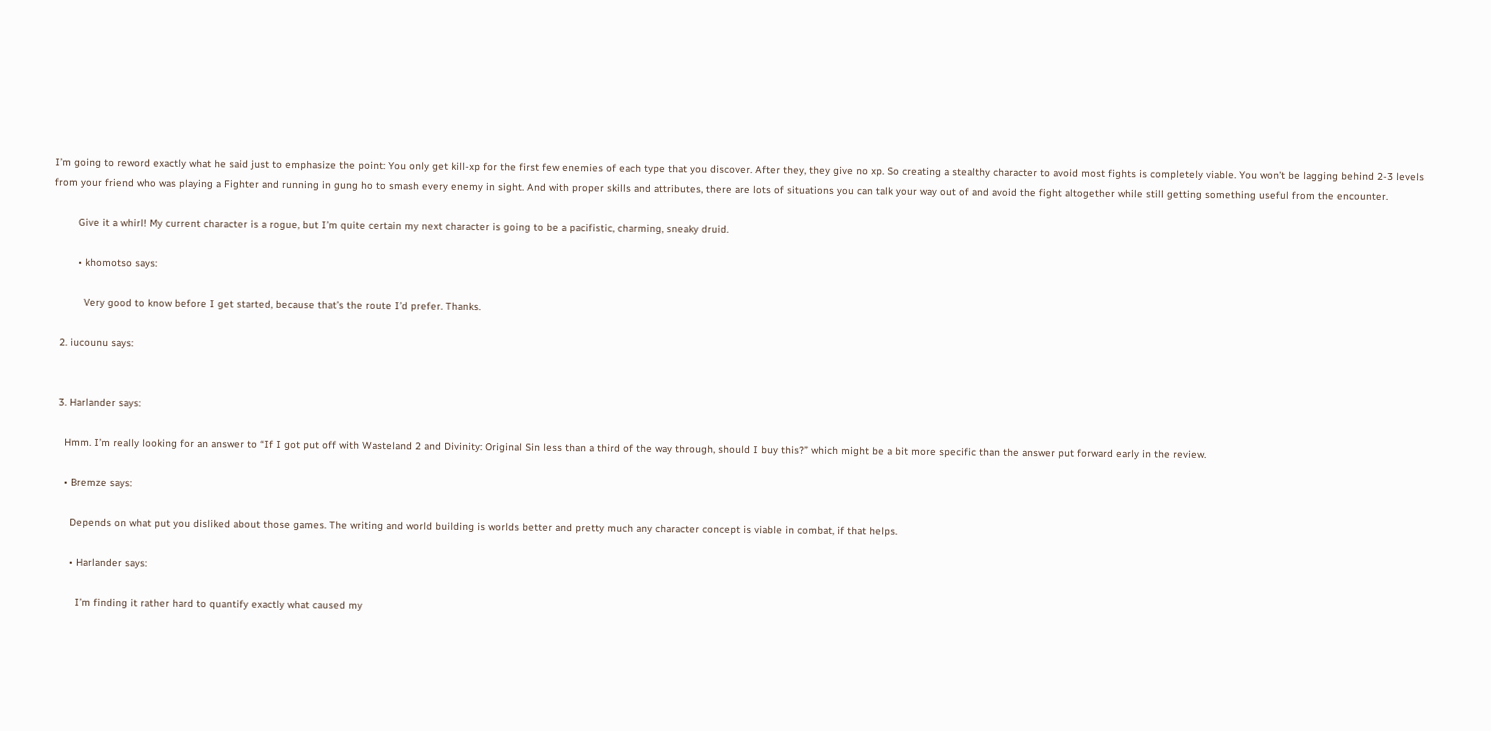I’m going to reword exactly what he said just to emphasize the point: You only get kill-xp for the first few enemies of each type that you discover. After they, they give no xp. So creating a stealthy character to avoid most fights is completely viable. You won’t be lagging behind 2-3 levels from your friend who was playing a Fighter and running in gung ho to smash every enemy in sight. And with proper skills and attributes, there are lots of situations you can talk your way out of and avoid the fight altogether while still getting something useful from the encounter.

        Give it a whirl! My current character is a rogue, but I’m quite certain my next character is going to be a pacifistic, charming, sneaky druid.

        • khomotso says:

          Very good to know before I get started, because that’s the route I’d prefer. Thanks.

  2. iucounu says:


  3. Harlander says:

    Hmm. I’m really looking for an answer to “If I got put off with Wasteland 2 and Divinity: Original Sin less than a third of the way through, should I buy this?” which might be a bit more specific than the answer put forward early in the review.

    • Bremze says:

      Depends on what put you disliked about those games. The writing and world building is worlds better and pretty much any character concept is viable in combat, if that helps.

      • Harlander says:

        I’m finding it rather hard to quantify exactly what caused my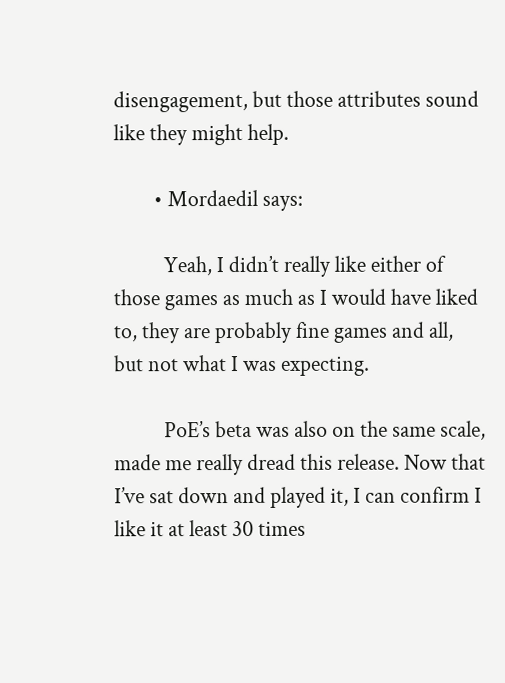disengagement, but those attributes sound like they might help.

        • Mordaedil says:

          Yeah, I didn’t really like either of those games as much as I would have liked to, they are probably fine games and all, but not what I was expecting.

          PoE’s beta was also on the same scale, made me really dread this release. Now that I’ve sat down and played it, I can confirm I like it at least 30 times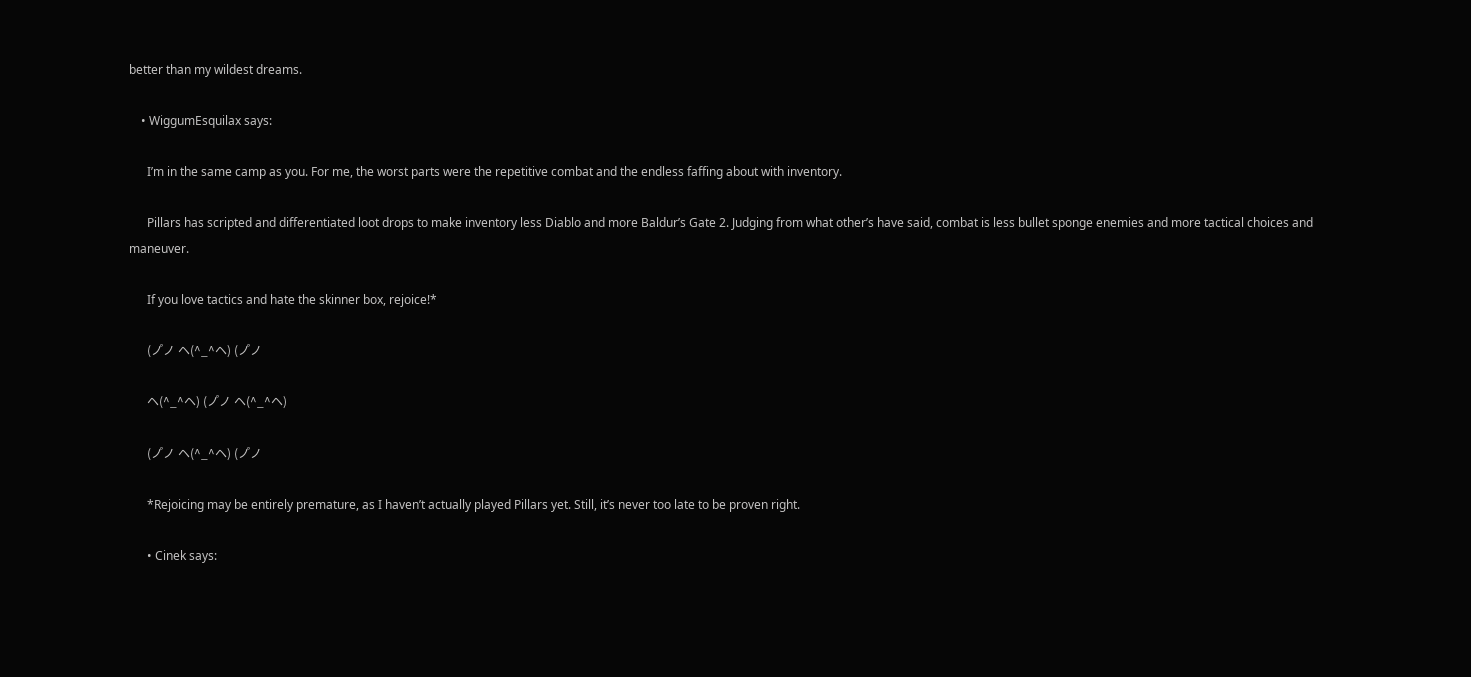better than my wildest dreams.

    • WiggumEsquilax says:

      I’m in the same camp as you. For me, the worst parts were the repetitive combat and the endless faffing about with inventory.

      Pillars has scripted and differentiated loot drops to make inventory less Diablo and more Baldur’s Gate 2. Judging from what other’s have said, combat is less bullet sponge enemies and more tactical choices and maneuver.

      If you love tactics and hate the skinner box, rejoice!*

      (ノ゚ノ ヘ(^_^ヘ) (ノ゚ノ

      ヘ(^_^ヘ) (ノ゚ノ ヘ(^_^ヘ)

      (ノ゚ノ ヘ(^_^ヘ) (ノ゚ノ

      *Rejoicing may be entirely premature, as I haven’t actually played Pillars yet. Still, it’s never too late to be proven right.

      • Cinek says: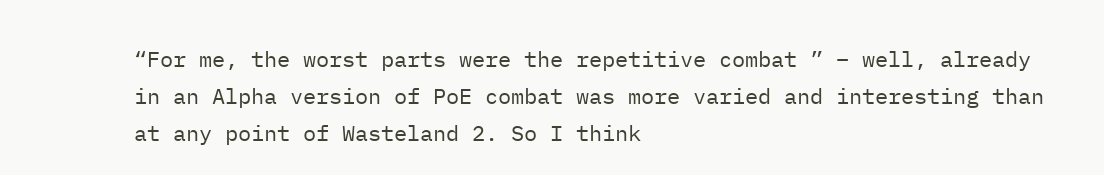“For me, the worst parts were the repetitive combat ” – well, already in an Alpha version of PoE combat was more varied and interesting than at any point of Wasteland 2. So I think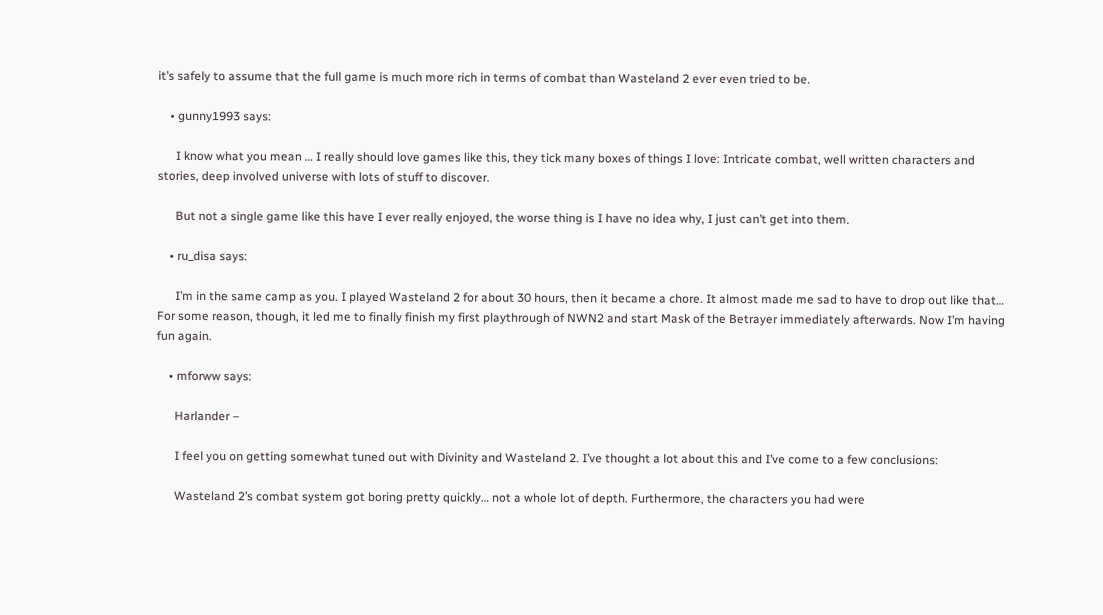it’s safely to assume that the full game is much more rich in terms of combat than Wasteland 2 ever even tried to be.

    • gunny1993 says:

      I know what you mean … I really should love games like this, they tick many boxes of things I love: Intricate combat, well written characters and stories, deep involved universe with lots of stuff to discover.

      But not a single game like this have I ever really enjoyed, the worse thing is I have no idea why, I just can’t get into them.

    • ru_disa says:

      I’m in the same camp as you. I played Wasteland 2 for about 30 hours, then it became a chore. It almost made me sad to have to drop out like that… For some reason, though, it led me to finally finish my first playthrough of NWN2 and start Mask of the Betrayer immediately afterwards. Now I’m having fun again.

    • mforww says:

      Harlander –

      I feel you on getting somewhat tuned out with Divinity and Wasteland 2. I’ve thought a lot about this and I’ve come to a few conclusions:

      Wasteland 2’s combat system got boring pretty quickly… not a whole lot of depth. Furthermore, the characters you had were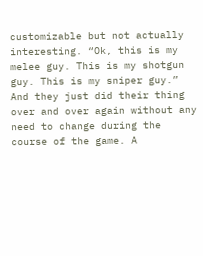customizable but not actually interesting. “Ok, this is my melee guy. This is my shotgun guy. This is my sniper guy.” And they just did their thing over and over again without any need to change during the course of the game. A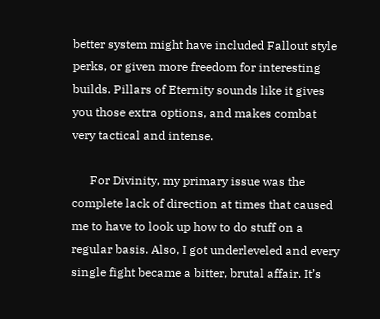better system might have included Fallout style perks, or given more freedom for interesting builds. Pillars of Eternity sounds like it gives you those extra options, and makes combat very tactical and intense.

      For Divinity, my primary issue was the complete lack of direction at times that caused me to have to look up how to do stuff on a regular basis. Also, I got underleveled and every single fight became a bitter, brutal affair. It’s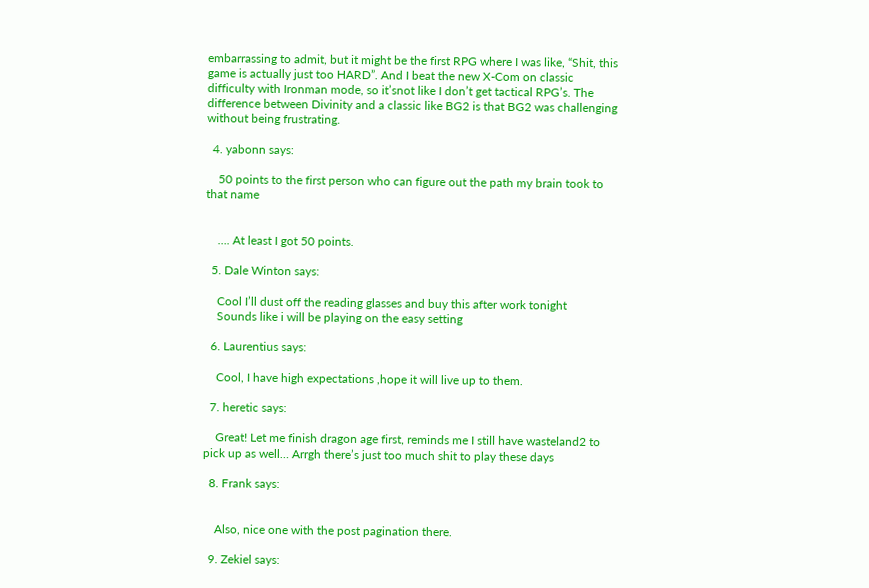embarrassing to admit, but it might be the first RPG where I was like, “Shit, this game is actually just too HARD”. And I beat the new X-Com on classic difficulty with Ironman mode, so it’snot like I don’t get tactical RPG’s. The difference between Divinity and a classic like BG2 is that BG2 was challenging without being frustrating.

  4. yabonn says:

    50 points to the first person who can figure out the path my brain took to that name


    …. At least I got 50 points.

  5. Dale Winton says:

    Cool I’ll dust off the reading glasses and buy this after work tonight
    Sounds like i will be playing on the easy setting

  6. Laurentius says:

    Cool, I have high expectations ,hope it will live up to them.

  7. heretic says:

    Great! Let me finish dragon age first, reminds me I still have wasteland2 to pick up as well… Arrgh there’s just too much shit to play these days

  8. Frank says:


    Also, nice one with the post pagination there.

  9. Zekiel says: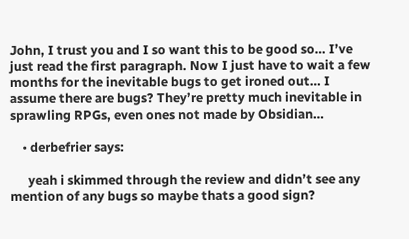John, I trust you and I so want this to be good so… I’ve just read the first paragraph. Now I just have to wait a few months for the inevitable bugs to get ironed out… I assume there are bugs? They’re pretty much inevitable in sprawling RPGs, even ones not made by Obsidian…

    • derbefrier says:

      yeah i skimmed through the review and didn’t see any mention of any bugs so maybe thats a good sign?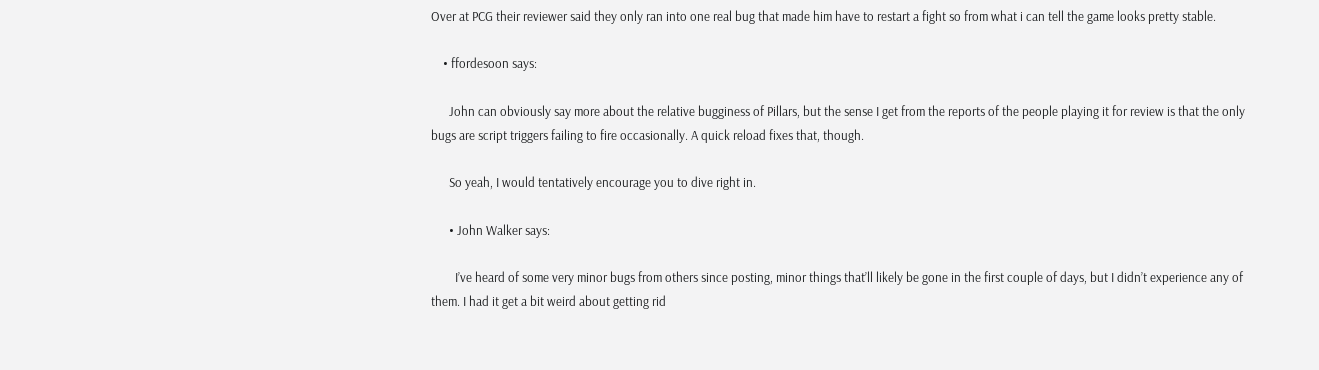Over at PCG their reviewer said they only ran into one real bug that made him have to restart a fight so from what i can tell the game looks pretty stable.

    • ffordesoon says:

      John can obviously say more about the relative bugginess of Pillars, but the sense I get from the reports of the people playing it for review is that the only bugs are script triggers failing to fire occasionally. A quick reload fixes that, though.

      So yeah, I would tentatively encourage you to dive right in.

      • John Walker says:

        I’ve heard of some very minor bugs from others since posting, minor things that’ll likely be gone in the first couple of days, but I didn’t experience any of them. I had it get a bit weird about getting rid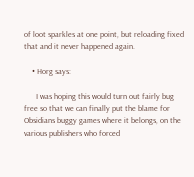of loot sparkles at one point, but reloading fixed that and it never happened again.

    • Horg says:

      I was hoping this would turn out fairly bug free so that we can finally put the blame for Obsidians buggy games where it belongs, on the various publishers who forced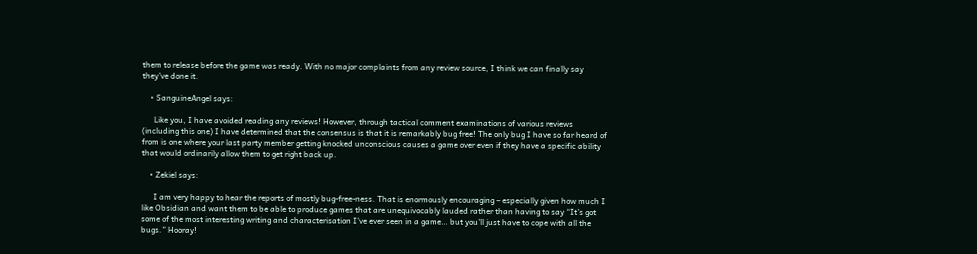them to release before the game was ready. With no major complaints from any review source, I think we can finally say they’ve done it.

    • SanguineAngel says:

      Like you, I have avoided reading any reviews! However, through tactical comment examinations of various reviews (including this one) I have determined that the consensus is that it is remarkably bug free! The only bug I have so far heard of from is one where your last party member getting knocked unconscious causes a game over even if they have a specific ability that would ordinarily allow them to get right back up.

    • Zekiel says:

      I am very happy to hear the reports of mostly bug-free-ness. That is enormously encouraging – especially given how much I like Obsidian and want them to be able to produce games that are unequivocably lauded rather than having to say “It’s got some of the most interesting writing and characterisation I’ve ever seen in a game… but you’ll just have to cope with all the bugs.” Hooray!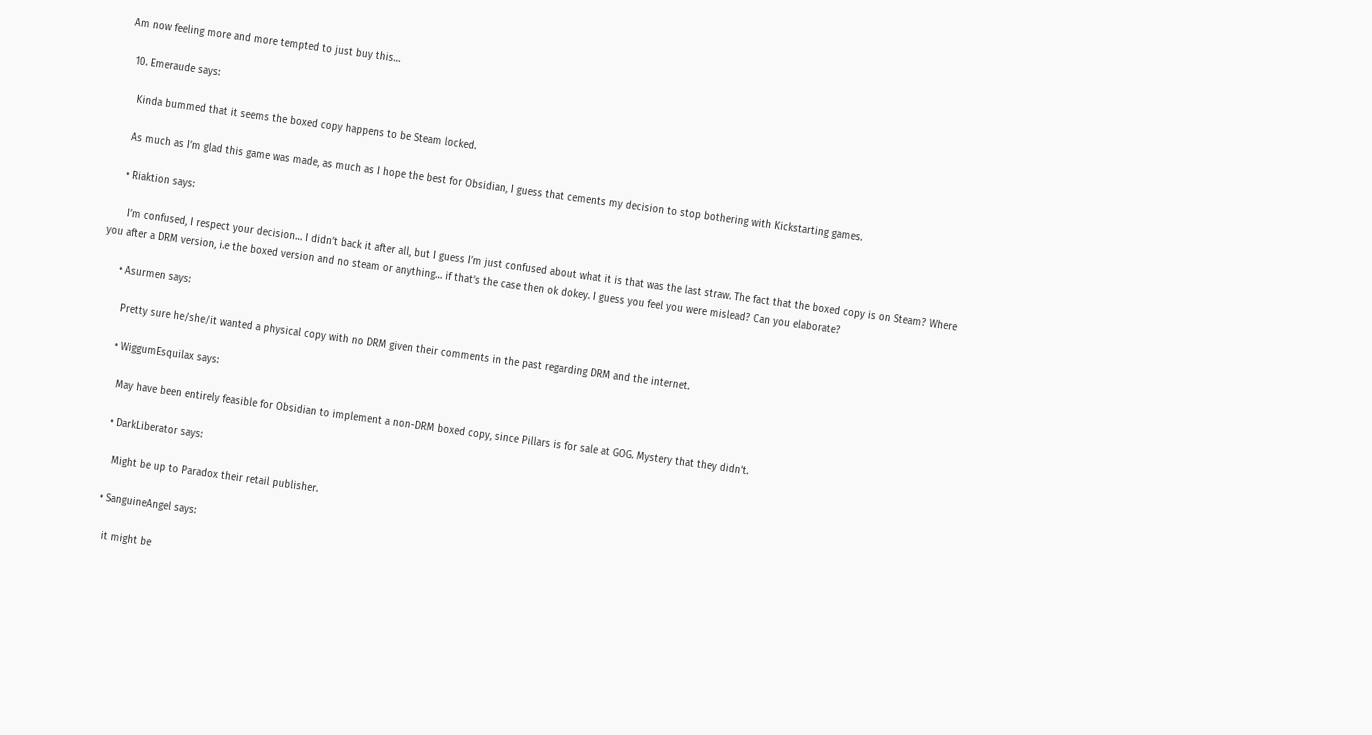Am now feeling more and more tempted to just buy this…

  10. Emeraude says:

    Kinda bummed that it seems the boxed copy happens to be Steam locked.

    As much as I’m glad this game was made, as much as I hope the best for Obsidian, I guess that cements my decision to stop bothering with Kickstarting games.

    • Riaktion says:

      I’m confused, I respect your decision… I didn’t back it after all, but I guess I’m just confused about what it is that was the last straw. The fact that the boxed copy is on Steam? Where you after a DRM version, i.e the boxed version and no steam or anything… if that’s the case then ok dokey. I guess you feel you were mislead? Can you elaborate?

      • Asurmen says:

        Pretty sure he/she/it wanted a physical copy with no DRM given their comments in the past regarding DRM and the internet.

        • WiggumEsquilax says:

          May have been entirely feasible for Obsidian to implement a non-DRM boxed copy, since Pillars is for sale at GOG. Mystery that they didn’t.

          • DarkLiberator says:

            Might be up to Paradox their retail publisher.

          • SanguineAngel says:

            it might be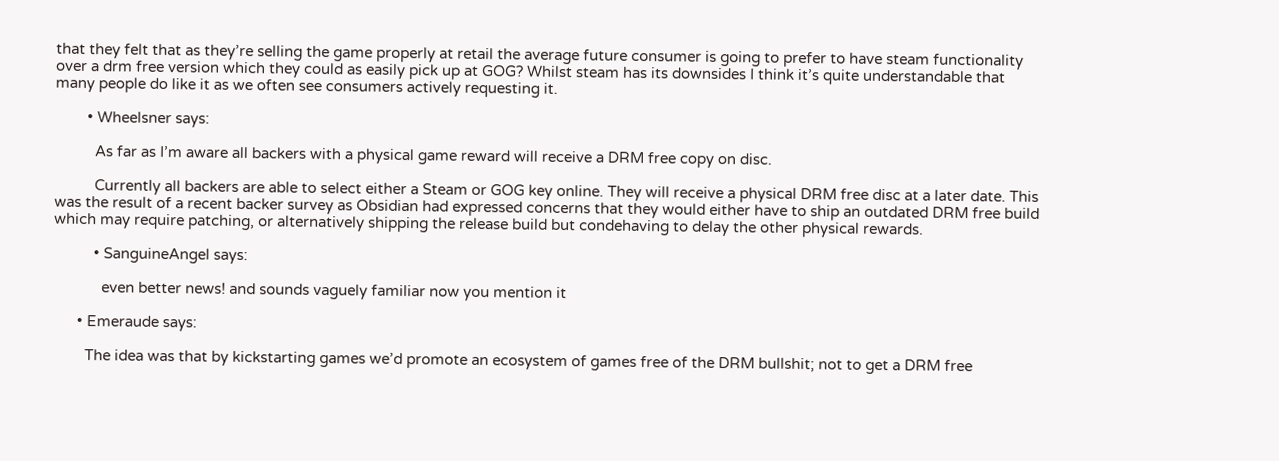that they felt that as they’re selling the game properly at retail the average future consumer is going to prefer to have steam functionality over a drm free version which they could as easily pick up at GOG? Whilst steam has its downsides I think it’s quite understandable that many people do like it as we often see consumers actively requesting it.

        • Wheelsner says:

          As far as I’m aware all backers with a physical game reward will receive a DRM free copy on disc.

          Currently all backers are able to select either a Steam or GOG key online. They will receive a physical DRM free disc at a later date. This was the result of a recent backer survey as Obsidian had expressed concerns that they would either have to ship an outdated DRM free build which may require patching, or alternatively shipping the release build but condehaving to delay the other physical rewards.

          • SanguineAngel says:

            even better news! and sounds vaguely familiar now you mention it

      • Emeraude says:

        The idea was that by kickstarting games we’d promote an ecosystem of games free of the DRM bullshit; not to get a DRM free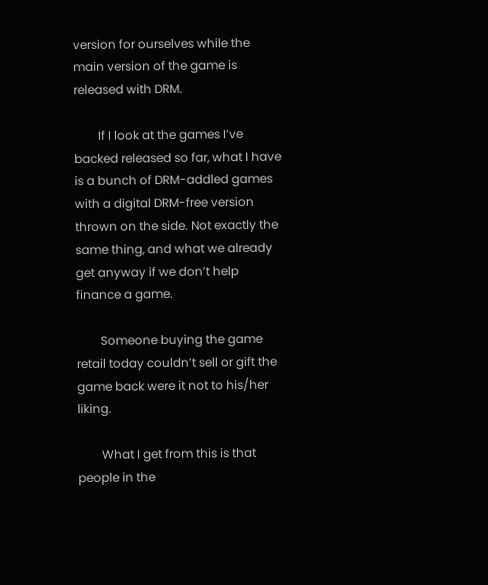version for ourselves while the main version of the game is released with DRM.

        If I look at the games I’ve backed released so far, what I have is a bunch of DRM-addled games with a digital DRM-free version thrown on the side. Not exactly the same thing, and what we already get anyway if we don’t help finance a game.

        Someone buying the game retail today couldn’t sell or gift the game back were it not to his/her liking.

        What I get from this is that people in the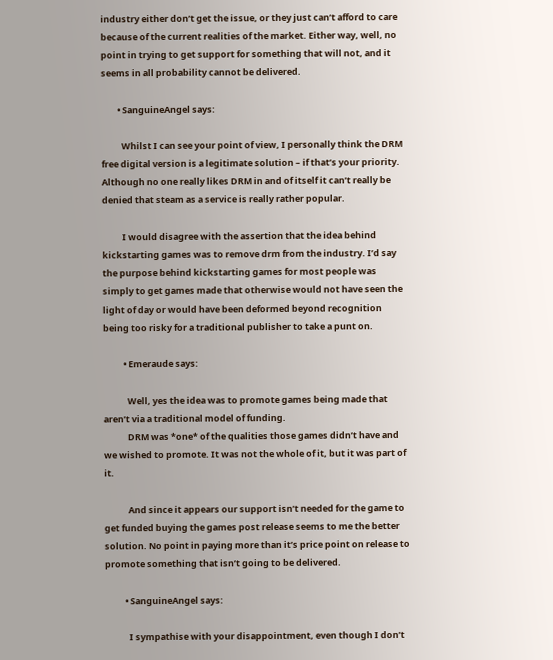industry either don’t get the issue, or they just can’t afford to care because of the current realities of the market. Either way, well, no point in trying to get support for something that will not, and it seems in all probability cannot be delivered.

        • SanguineAngel says:

          Whilst I can see your point of view, I personally think the DRM free digital version is a legitimate solution – if that’s your priority. Although no one really likes DRM in and of itself it can’t really be denied that steam as a service is really rather popular.

          I would disagree with the assertion that the idea behind kickstarting games was to remove drm from the industry. I’d say the purpose behind kickstarting games for most people was simply to get games made that otherwise would not have seen the light of day or would have been deformed beyond recognition being too risky for a traditional publisher to take a punt on.

          • Emeraude says:

            Well, yes the idea was to promote games being made that aren’t via a traditional model of funding.
            DRM was *one* of the qualities those games didn’t have and we wished to promote. It was not the whole of it, but it was part of it.

            And since it appears our support isn’t needed for the game to get funded buying the games post release seems to me the better solution. No point in paying more than it’s price point on release to promote something that isn’t going to be delivered.

          • SanguineAngel says:

            I sympathise with your disappointment, even though I don’t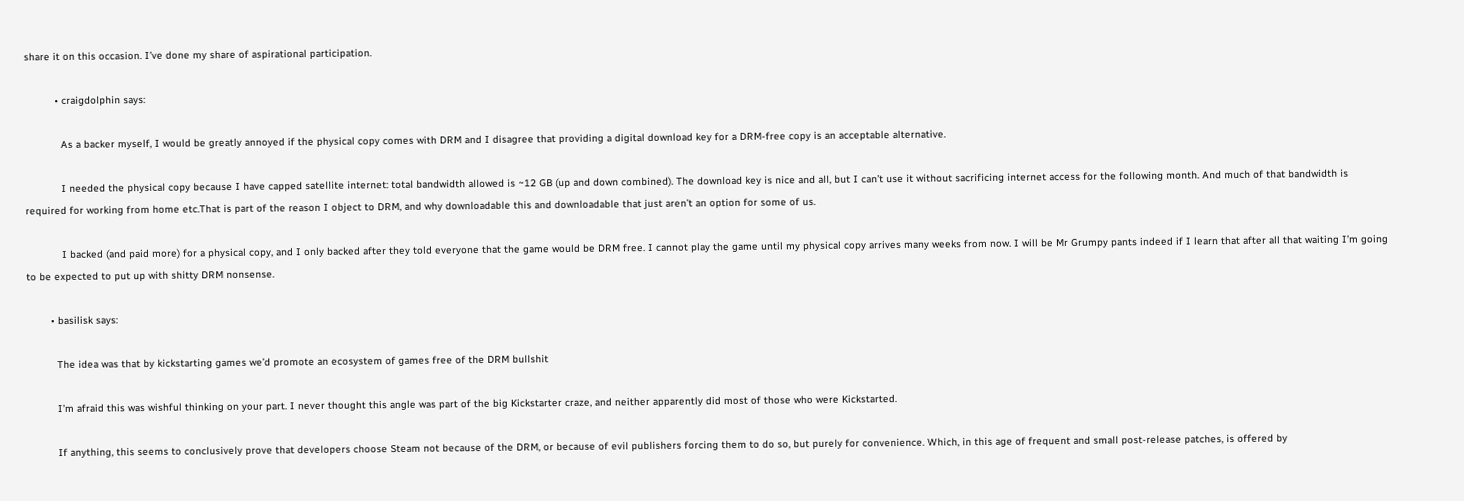share it on this occasion. I’ve done my share of aspirational participation.

          • craigdolphin says:

            As a backer myself, I would be greatly annoyed if the physical copy comes with DRM and I disagree that providing a digital download key for a DRM-free copy is an acceptable alternative.

            I needed the physical copy because I have capped satellite internet: total bandwidth allowed is ~12 GB (up and down combined). The download key is nice and all, but I can’t use it without sacrificing internet access for the following month. And much of that bandwidth is required for working from home etc.That is part of the reason I object to DRM, and why downloadable this and downloadable that just aren’t an option for some of us.

            I backed (and paid more) for a physical copy, and I only backed after they told everyone that the game would be DRM free. I cannot play the game until my physical copy arrives many weeks from now. I will be Mr Grumpy pants indeed if I learn that after all that waiting I’m going to be expected to put up with shitty DRM nonsense.

        • basilisk says:

          The idea was that by kickstarting games we’d promote an ecosystem of games free of the DRM bullshit

          I’m afraid this was wishful thinking on your part. I never thought this angle was part of the big Kickstarter craze, and neither apparently did most of those who were Kickstarted.

          If anything, this seems to conclusively prove that developers choose Steam not because of the DRM, or because of evil publishers forcing them to do so, but purely for convenience. Which, in this age of frequent and small post-release patches, is offered by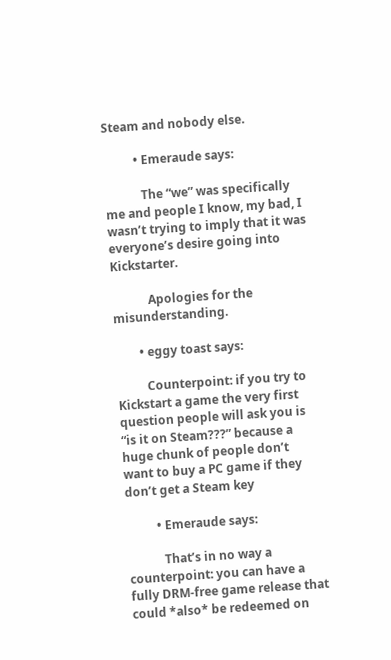Steam and nobody else.

          • Emeraude says:

            The “we” was specifically me and people I know, my bad, I wasn’t trying to imply that it was everyone’s desire going into Kickstarter.

            Apologies for the misunderstanding.

        • eggy toast says:

          Counterpoint: if you try to Kickstart a game the very first question people will ask you is “is it on Steam???” because a huge chunk of people don’t want to buy a PC game if they don’t get a Steam key

          • Emeraude says:

            That’s in no way a counterpoint: you can have a fully DRM-free game release that could *also* be redeemed on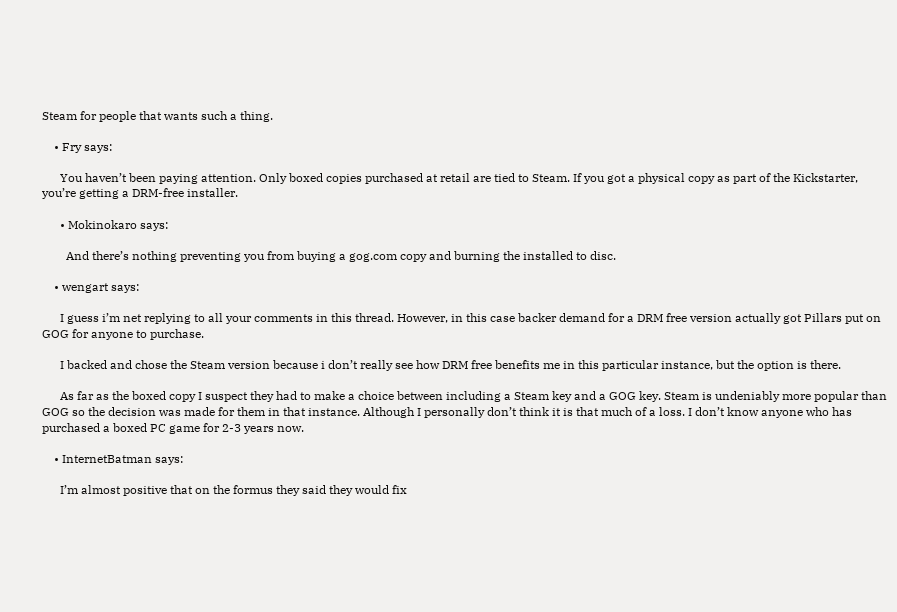Steam for people that wants such a thing.

    • Fry says:

      You haven’t been paying attention. Only boxed copies purchased at retail are tied to Steam. If you got a physical copy as part of the Kickstarter, you’re getting a DRM-free installer.

      • Mokinokaro says:

        And there’s nothing preventing you from buying a gog.com copy and burning the installed to disc.

    • wengart says:

      I guess i’m net replying to all your comments in this thread. However, in this case backer demand for a DRM free version actually got Pillars put on GOG for anyone to purchase.

      I backed and chose the Steam version because i don’t really see how DRM free benefits me in this particular instance, but the option is there.

      As far as the boxed copy I suspect they had to make a choice between including a Steam key and a GOG key. Steam is undeniably more popular than GOG so the decision was made for them in that instance. Although I personally don’t think it is that much of a loss. I don’t know anyone who has purchased a boxed PC game for 2-3 years now.

    • InternetBatman says:

      I’m almost positive that on the formus they said they would fix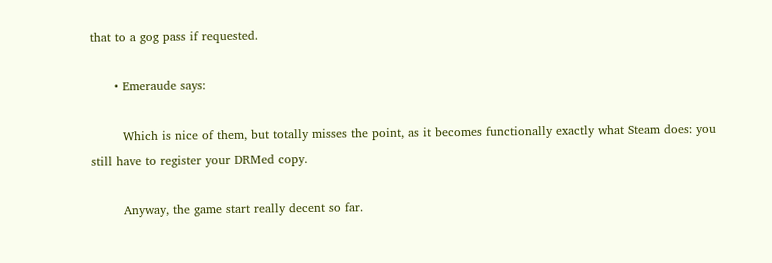that to a gog pass if requested.

      • Emeraude says:

        Which is nice of them, but totally misses the point, as it becomes functionally exactly what Steam does: you still have to register your DRMed copy.

        Anyway, the game start really decent so far.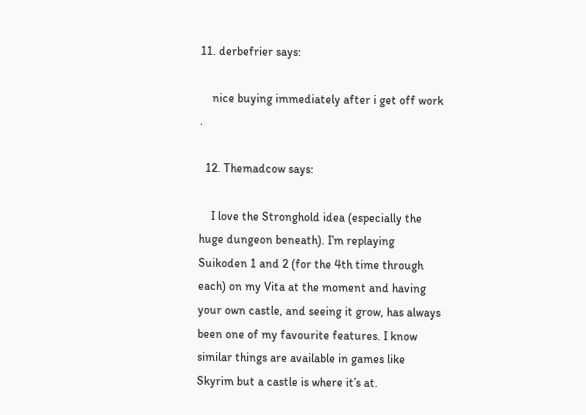11. derbefrier says:

    nice buying immediately after i get off work .

  12. Themadcow says:

    I love the Stronghold idea (especially the huge dungeon beneath). I’m replaying Suikoden 1 and 2 (for the 4th time through each) on my Vita at the moment and having your own castle, and seeing it grow, has always been one of my favourite features. I know similar things are available in games like Skyrim but a castle is where it’s at.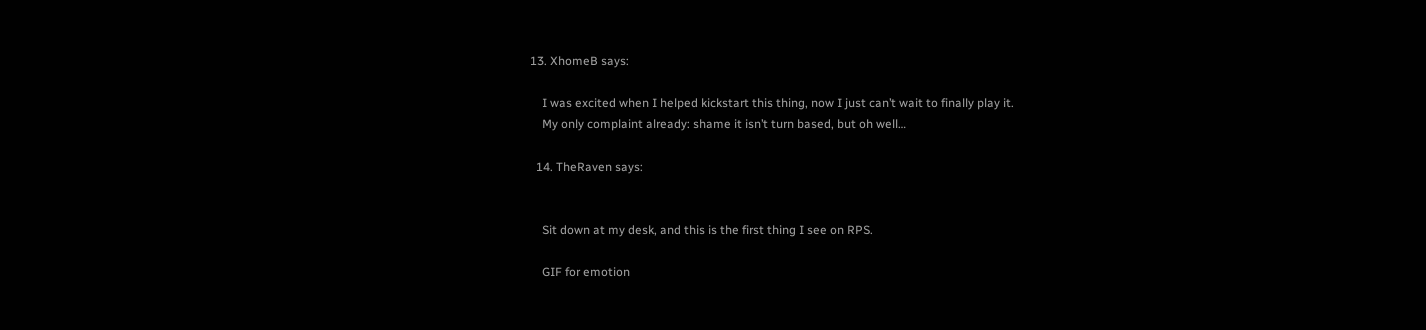13. XhomeB says:

    I was excited when I helped kickstart this thing, now I just can’t wait to finally play it.
    My only complaint already: shame it isn’t turn based, but oh well…

  14. TheRaven says:


    Sit down at my desk, and this is the first thing I see on RPS.

    GIF for emotion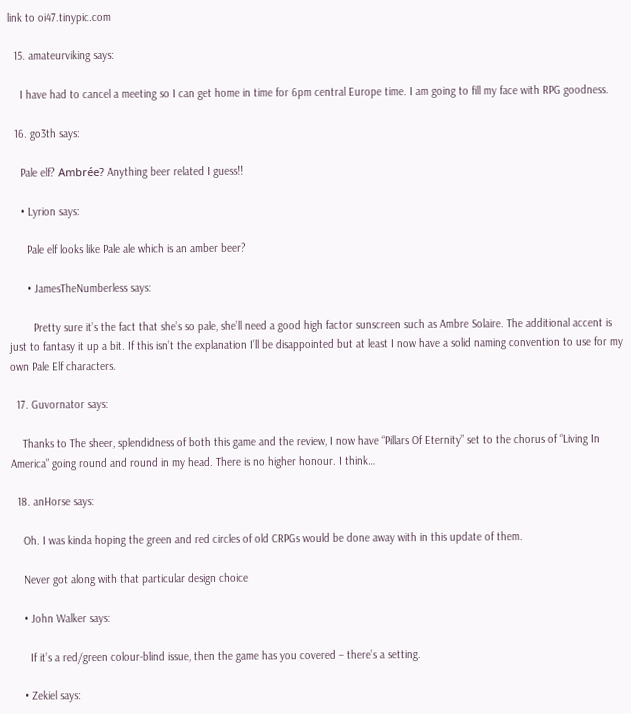link to oi47.tinypic.com

  15. amateurviking says:

    I have had to cancel a meeting so I can get home in time for 6pm central Europe time. I am going to fill my face with RPG goodness.

  16. go3th says:

    Pale elf? Ambrée? Anything beer related I guess!!

    • Lyrion says:

      Pale elf looks like Pale ale which is an amber beer?

      • JamesTheNumberless says:

        Pretty sure it’s the fact that she’s so pale, she’ll need a good high factor sunscreen such as Ambre Solaire. The additional accent is just to fantasy it up a bit. If this isn’t the explanation I’ll be disappointed but at least I now have a solid naming convention to use for my own Pale Elf characters.

  17. Guvornator says:

    Thanks to The sheer, splendidness of both this game and the review, I now have “Pillars Of Eternity” set to the chorus of “Living In America” going round and round in my head. There is no higher honour. I think…

  18. anHorse says:

    Oh. I was kinda hoping the green and red circles of old CRPGs would be done away with in this update of them.

    Never got along with that particular design choice

    • John Walker says:

      If it’s a red/green colour-blind issue, then the game has you covered – there’s a setting.

    • Zekiel says: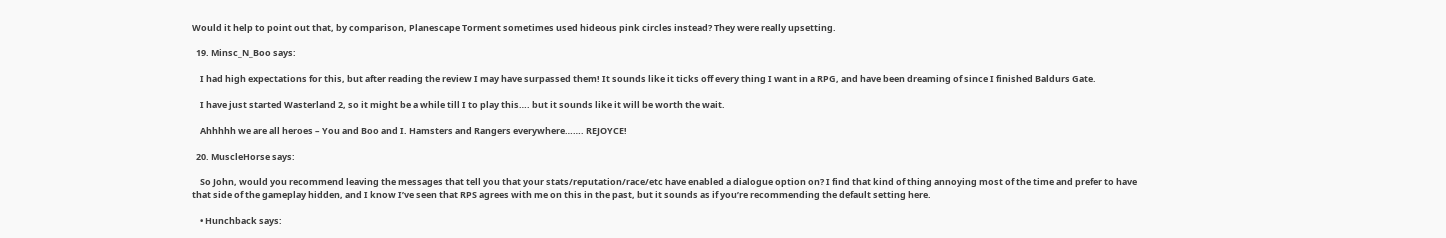Would it help to point out that, by comparison, Planescape Torment sometimes used hideous pink circles instead? They were really upsetting.

  19. Minsc_N_Boo says:

    I had high expectations for this, but after reading the review I may have surpassed them! It sounds like it ticks off every thing I want in a RPG, and have been dreaming of since I finished Baldurs Gate.

    I have just started Wasterland 2, so it might be a while till I to play this…. but it sounds like it will be worth the wait.

    Ahhhhh we are all heroes – You and Boo and I. Hamsters and Rangers everywhere……. REJOYCE!

  20. MuscleHorse says:

    So John, would you recommend leaving the messages that tell you that your stats/reputation/race/etc have enabled a dialogue option on? I find that kind of thing annoying most of the time and prefer to have that side of the gameplay hidden, and I know I’ve seen that RPS agrees with me on this in the past, but it sounds as if you’re recommending the default setting here.

    • Hunchback says: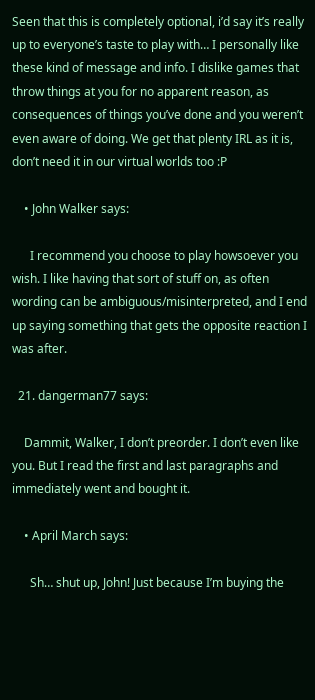Seen that this is completely optional, i’d say it’s really up to everyone’s taste to play with… I personally like these kind of message and info. I dislike games that throw things at you for no apparent reason, as consequences of things you’ve done and you weren’t even aware of doing. We get that plenty IRL as it is, don’t need it in our virtual worlds too :P

    • John Walker says:

      I recommend you choose to play howsoever you wish. I like having that sort of stuff on, as often wording can be ambiguous/misinterpreted, and I end up saying something that gets the opposite reaction I was after.

  21. dangerman77 says:

    Dammit, Walker, I don’t preorder. I don’t even like you. But I read the first and last paragraphs and immediately went and bought it.

    • April March says:

      Sh… shut up, John! Just because I’m buying the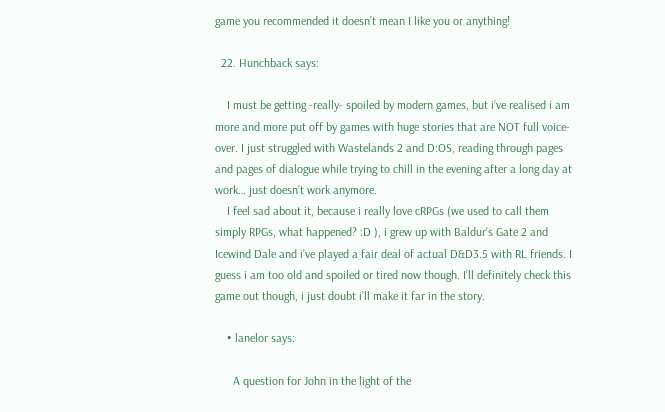game you recommended it doesn’t mean I like you or anything!

  22. Hunchback says:

    I must be getting -really- spoiled by modern games, but i’ve realised i am more and more put off by games with huge stories that are NOT full voice-over. I just struggled with Wastelands 2 and D:OS, reading through pages and pages of dialogue while trying to chill in the evening after a long day at work… just doesn’t work anymore.
    I feel sad about it, because i really love cRPGs (we used to call them simply RPGs, what happened? :D ), i grew up with Baldur’s Gate 2 and Icewind Dale and i’ve played a fair deal of actual D&D3.5 with RL friends. I guess i am too old and spoiled or tired now though. I’ll definitely check this game out though, i just doubt i’ll make it far in the story.

    • lanelor says:

      A question for John in the light of the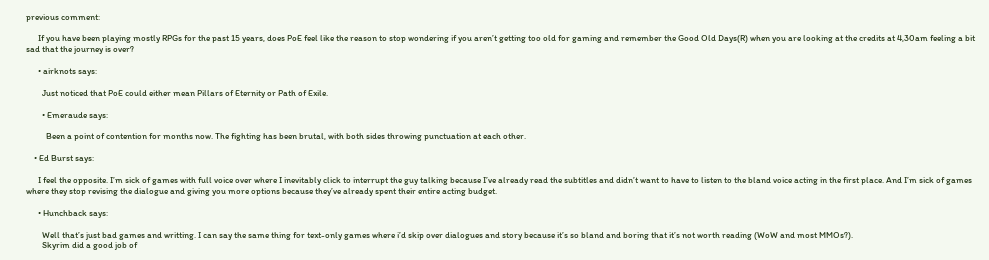previous comment:

      If you have been playing mostly RPGs for the past 15 years, does PoE feel like the reason to stop wondering if you aren’t getting too old for gaming and remember the Good Old Days(R) when you are looking at the credits at 4,30am feeling a bit sad that the journey is over?

      • airknots says:

        Just noticed that PoE could either mean Pillars of Eternity or Path of Exile.

        • Emeraude says:

          Been a point of contention for months now. The fighting has been brutal, with both sides throwing punctuation at each other.

    • Ed Burst says:

      I feel the opposite. I’m sick of games with full voice over where I inevitably click to interrupt the guy talking because I’ve already read the subtitles and didn’t want to have to listen to the bland voice acting in the first place. And I’m sick of games where they stop revising the dialogue and giving you more options because they’ve already spent their entire acting budget.

      • Hunchback says:

        Well that’s just bad games and writting. I can say the same thing for text-only games where i’d skip over dialogues and story because it’s so bland and boring that it’s not worth reading (WoW and most MMOs?).
        Skyrim did a good job of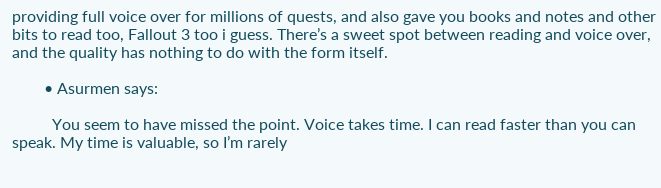providing full voice over for millions of quests, and also gave you books and notes and other bits to read too, Fallout 3 too i guess. There’s a sweet spot between reading and voice over, and the quality has nothing to do with the form itself.

        • Asurmen says:

          You seem to have missed the point. Voice takes time. I can read faster than you can speak. My time is valuable, so I’m rarely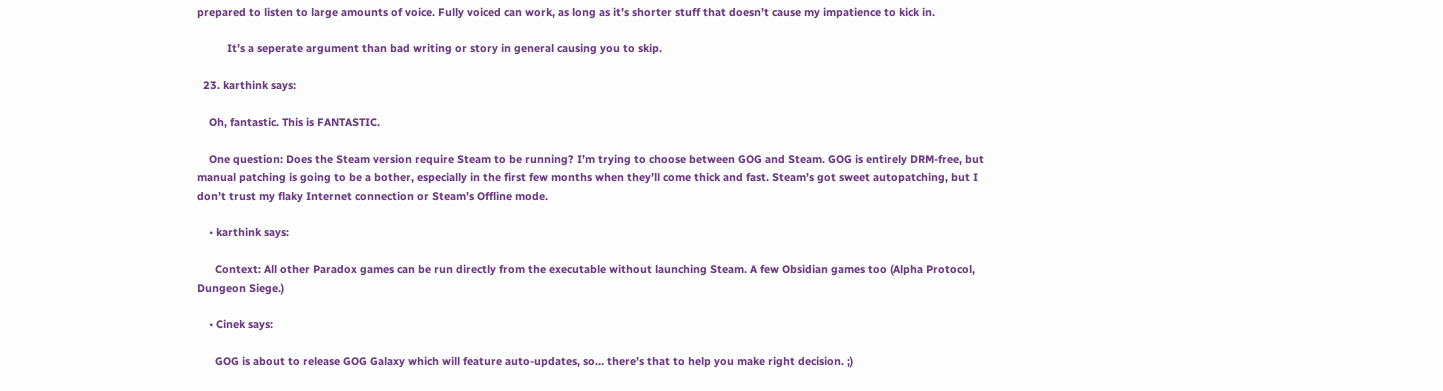prepared to listen to large amounts of voice. Fully voiced can work, as long as it’s shorter stuff that doesn’t cause my impatience to kick in.

          It’s a seperate argument than bad writing or story in general causing you to skip.

  23. karthink says:

    Oh, fantastic. This is FANTASTIC.

    One question: Does the Steam version require Steam to be running? I’m trying to choose between GOG and Steam. GOG is entirely DRM-free, but manual patching is going to be a bother, especially in the first few months when they’ll come thick and fast. Steam’s got sweet autopatching, but I don’t trust my flaky Internet connection or Steam’s Offline mode.

    • karthink says:

      Context: All other Paradox games can be run directly from the executable without launching Steam. A few Obsidian games too (Alpha Protocol, Dungeon Siege.)

    • Cinek says:

      GOG is about to release GOG Galaxy which will feature auto-updates, so… there’s that to help you make right decision. ;)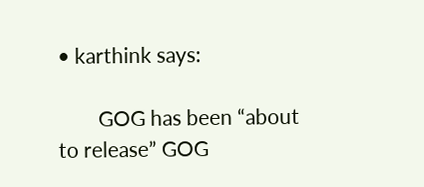• karthink says:

        GOG has been “about to release” GOG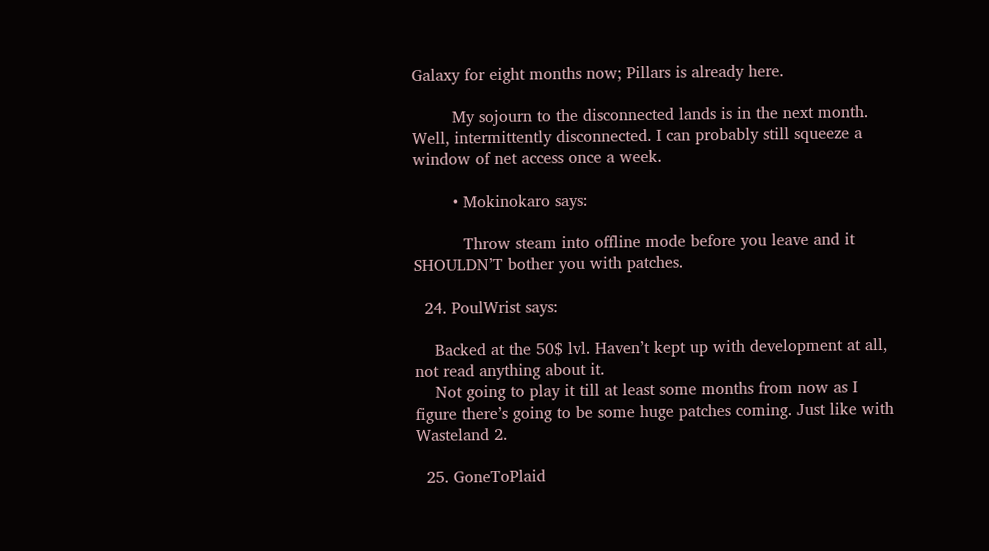Galaxy for eight months now; Pillars is already here.

        My sojourn to the disconnected lands is in the next month. Well, intermittently disconnected. I can probably still squeeze a window of net access once a week.

        • Mokinokaro says:

          Throw steam into offline mode before you leave and it SHOULDN’T bother you with patches.

  24. PoulWrist says:

    Backed at the 50$ lvl. Haven’t kept up with development at all, not read anything about it.
    Not going to play it till at least some months from now as I figure there’s going to be some huge patches coming. Just like with Wasteland 2.

  25. GoneToPlaid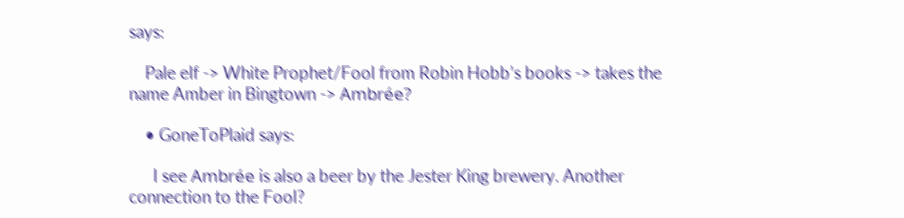says:

    Pale elf -> White Prophet/Fool from Robin Hobb’s books -> takes the name Amber in Bingtown -> Ambrée?

    • GoneToPlaid says:

      I see Ambrée is also a beer by the Jester King brewery. Another connection to the Fool?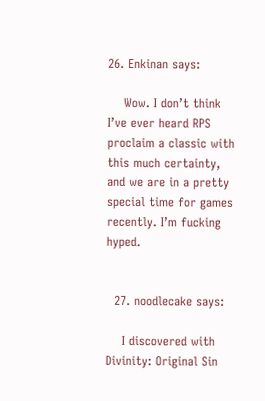26. Enkinan says:

    Wow. I don’t think I’ve ever heard RPS proclaim a classic with this much certainty, and we are in a pretty special time for games recently. I’m fucking hyped.


  27. noodlecake says:

    I discovered with Divinity: Original Sin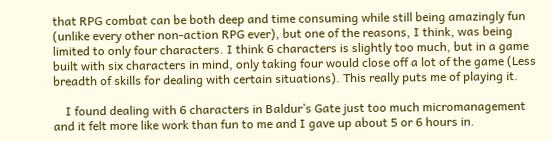that RPG combat can be both deep and time consuming while still being amazingly fun (unlike every other non-action RPG ever), but one of the reasons, I think, was being limited to only four characters. I think 6 characters is slightly too much, but in a game built with six characters in mind, only taking four would close off a lot of the game (Less breadth of skills for dealing with certain situations). This really puts me of playing it.

    I found dealing with 6 characters in Baldur’s Gate just too much micromanagement and it felt more like work than fun to me and I gave up about 5 or 6 hours in.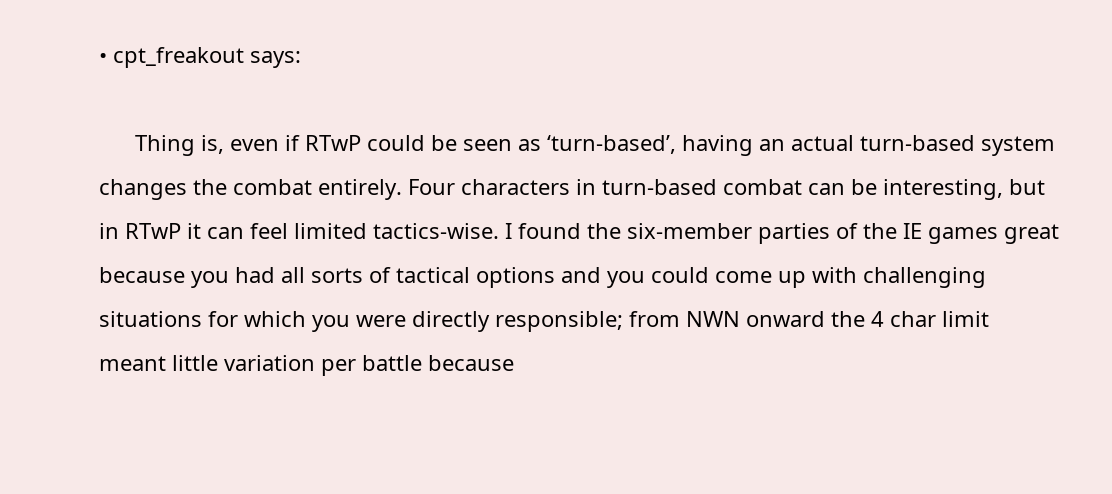• cpt_freakout says:

      Thing is, even if RTwP could be seen as ‘turn-based’, having an actual turn-based system changes the combat entirely. Four characters in turn-based combat can be interesting, but in RTwP it can feel limited tactics-wise. I found the six-member parties of the IE games great because you had all sorts of tactical options and you could come up with challenging situations for which you were directly responsible; from NWN onward the 4 char limit meant little variation per battle because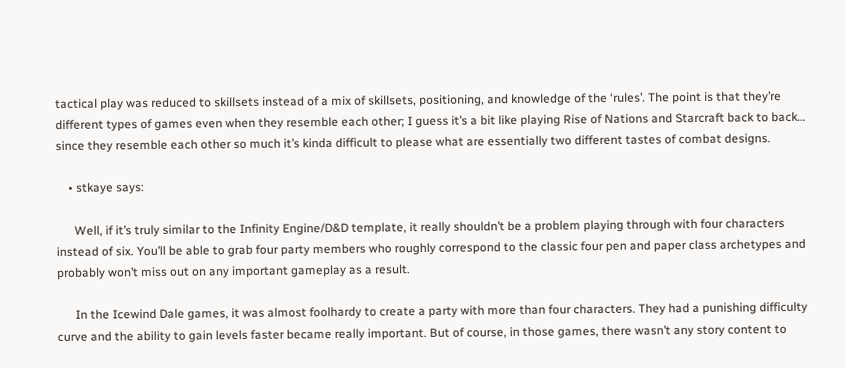tactical play was reduced to skillsets instead of a mix of skillsets, positioning, and knowledge of the ‘rules’. The point is that they’re different types of games even when they resemble each other; I guess it’s a bit like playing Rise of Nations and Starcraft back to back… since they resemble each other so much it’s kinda difficult to please what are essentially two different tastes of combat designs.

    • stkaye says:

      Well, if it’s truly similar to the Infinity Engine/D&D template, it really shouldn’t be a problem playing through with four characters instead of six. You’ll be able to grab four party members who roughly correspond to the classic four pen and paper class archetypes and probably won’t miss out on any important gameplay as a result.

      In the Icewind Dale games, it was almost foolhardy to create a party with more than four characters. They had a punishing difficulty curve and the ability to gain levels faster became really important. But of course, in those games, there wasn’t any story content to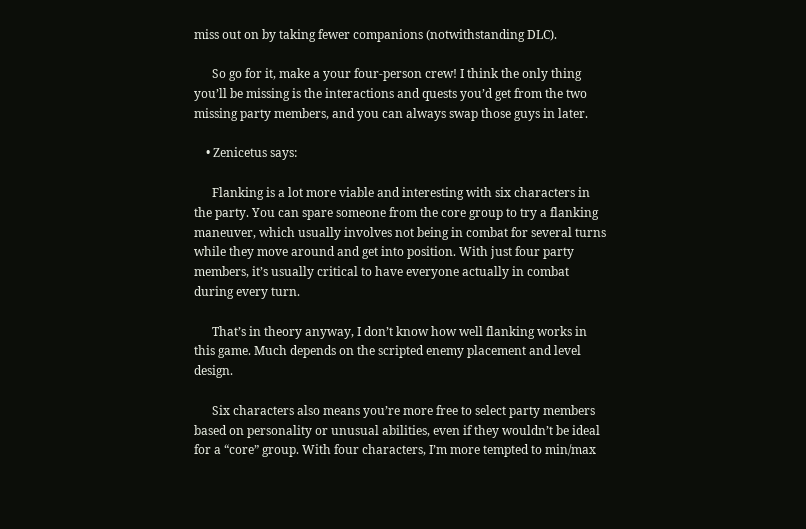miss out on by taking fewer companions (notwithstanding DLC).

      So go for it, make a your four-person crew! I think the only thing you’ll be missing is the interactions and quests you’d get from the two missing party members, and you can always swap those guys in later.

    • Zenicetus says:

      Flanking is a lot more viable and interesting with six characters in the party. You can spare someone from the core group to try a flanking maneuver, which usually involves not being in combat for several turns while they move around and get into position. With just four party members, it’s usually critical to have everyone actually in combat during every turn.

      That’s in theory anyway, I don’t know how well flanking works in this game. Much depends on the scripted enemy placement and level design.

      Six characters also means you’re more free to select party members based on personality or unusual abilities, even if they wouldn’t be ideal for a “core” group. With four characters, I’m more tempted to min/max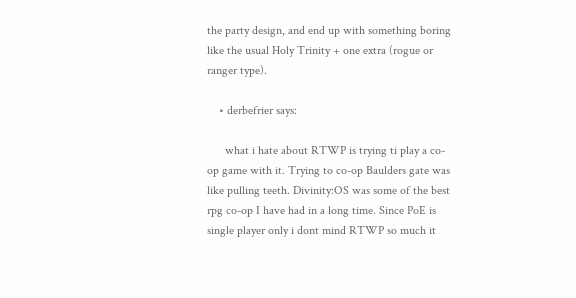the party design, and end up with something boring like the usual Holy Trinity + one extra (rogue or ranger type).

    • derbefrier says:

      what i hate about RTWP is trying ti play a co-op game with it. Trying to co-op Baulders gate was like pulling teeth. Divinity:OS was some of the best rpg co-op I have had in a long time. Since PoE is single player only i dont mind RTWP so much it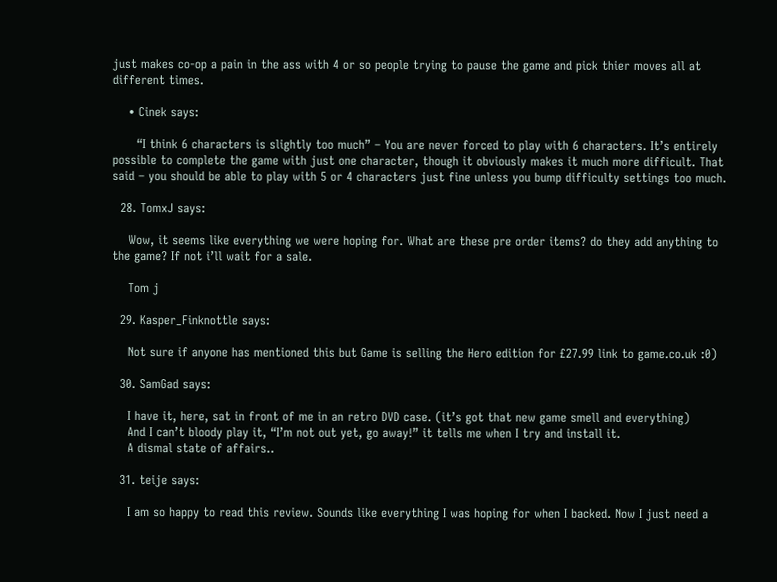just makes co-op a pain in the ass with 4 or so people trying to pause the game and pick thier moves all at different times.

    • Cinek says:

      “I think 6 characters is slightly too much” – You are never forced to play with 6 characters. It’s entirely possible to complete the game with just one character, though it obviously makes it much more difficult. That said – you should be able to play with 5 or 4 characters just fine unless you bump difficulty settings too much.

  28. TomxJ says:

    Wow, it seems like everything we were hoping for. What are these pre order items? do they add anything to the game? If not i’ll wait for a sale.

    Tom j

  29. Kasper_Finknottle says:

    Not sure if anyone has mentioned this but Game is selling the Hero edition for £27.99 link to game.co.uk :0)

  30. SamGad says:

    I have it, here, sat in front of me in an retro DVD case. (it’s got that new game smell and everything)
    And I can’t bloody play it, “I’m not out yet, go away!” it tells me when I try and install it.
    A dismal state of affairs..

  31. teije says:

    I am so happy to read this review. Sounds like everything I was hoping for when I backed. Now I just need a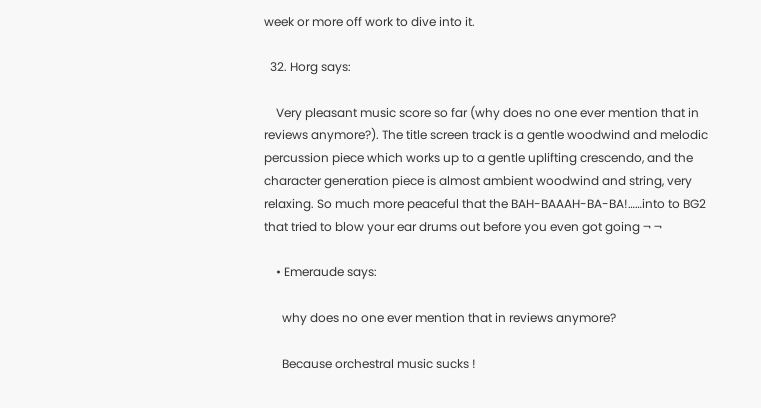week or more off work to dive into it.

  32. Horg says:

    Very pleasant music score so far (why does no one ever mention that in reviews anymore?). The title screen track is a gentle woodwind and melodic percussion piece which works up to a gentle uplifting crescendo, and the character generation piece is almost ambient woodwind and string, very relaxing. So much more peaceful that the BAH-BAAAH-BA-BA!……into to BG2 that tried to blow your ear drums out before you even got going ¬ ¬

    • Emeraude says:

      why does no one ever mention that in reviews anymore?

      Because orchestral music sucks !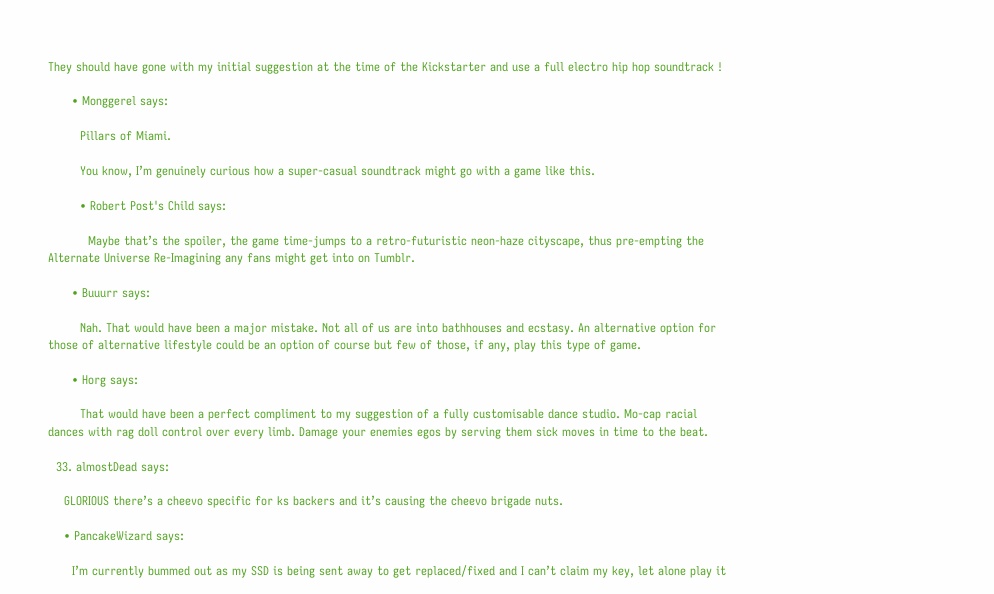They should have gone with my initial suggestion at the time of the Kickstarter and use a full electro hip hop soundtrack !

      • Monggerel says:

        Pillars of Miami.

        You know, I’m genuinely curious how a super-casual soundtrack might go with a game like this.

        • Robert Post's Child says:

          Maybe that’s the spoiler, the game time-jumps to a retro-futuristic neon-haze cityscape, thus pre-empting the Alternate Universe Re-Imagining any fans might get into on Tumblr.

      • Buuurr says:

        Nah. That would have been a major mistake. Not all of us are into bathhouses and ecstasy. An alternative option for those of alternative lifestyle could be an option of course but few of those, if any, play this type of game.

      • Horg says:

        That would have been a perfect compliment to my suggestion of a fully customisable dance studio. Mo-cap racial dances with rag doll control over every limb. Damage your enemies egos by serving them sick moves in time to the beat.

  33. almostDead says:

    GLORIOUS there’s a cheevo specific for ks backers and it’s causing the cheevo brigade nuts.

    • PancakeWizard says:

      I’m currently bummed out as my SSD is being sent away to get replaced/fixed and I can’t claim my key, let alone play it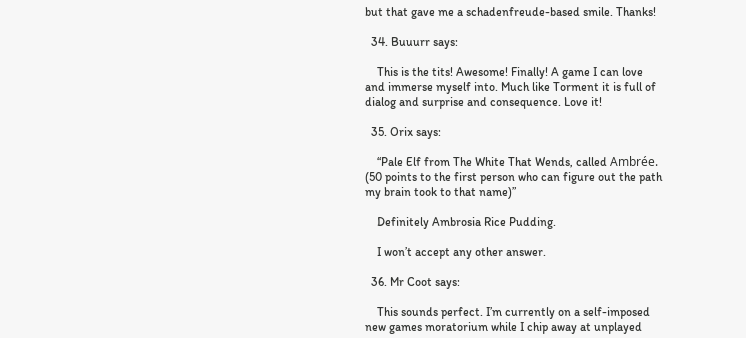but that gave me a schadenfreude-based smile. Thanks!

  34. Buuurr says:

    This is the tits! Awesome! Finally! A game I can love and immerse myself into. Much like Torment it is full of dialog and surprise and consequence. Love it!

  35. Orix says:

    “Pale Elf from The White That Wends, called Ambrée. (50 points to the first person who can figure out the path my brain took to that name)”

    Definitely Ambrosia Rice Pudding.

    I won’t accept any other answer.

  36. Mr Coot says:

    This sounds perfect. I’m currently on a self-imposed new games moratorium while I chip away at unplayed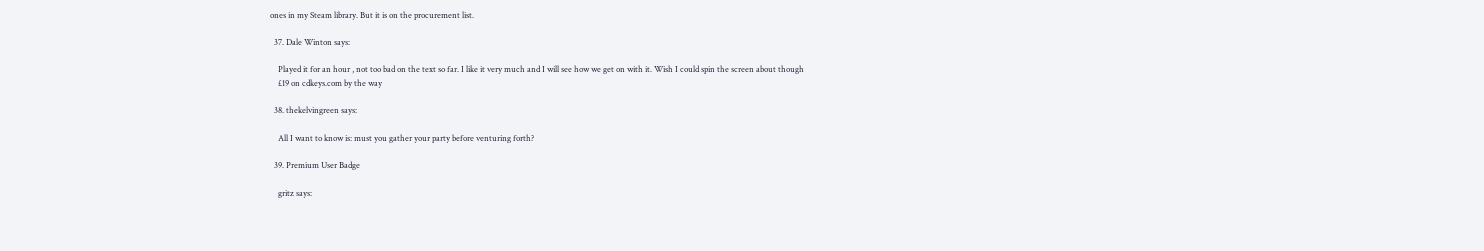ones in my Steam library. But it is on the procurement list.

  37. Dale Winton says:

    Played it for an hour , not too bad on the text so far. I like it very much and I will see how we get on with it. Wish I could spin the screen about though
    £19 on cdkeys.com by the way

  38. thekelvingreen says:

    All I want to know is: must you gather your party before venturing forth?

  39. Premium User Badge

    gritz says: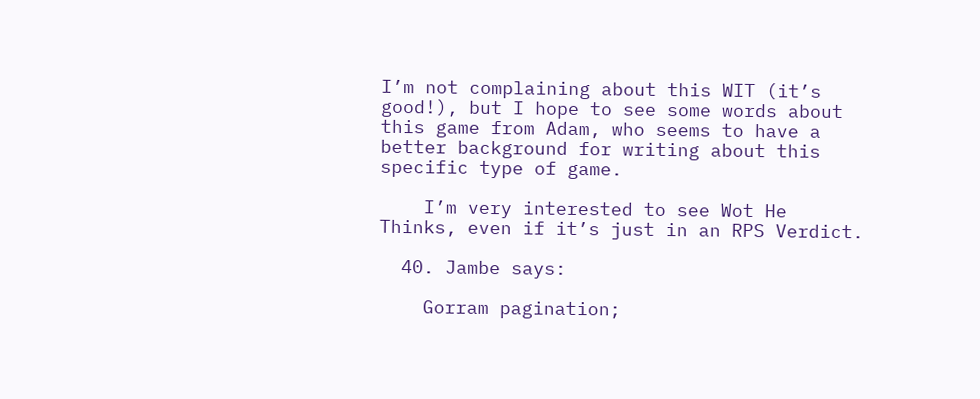I’m not complaining about this WIT (it’s good!), but I hope to see some words about this game from Adam, who seems to have a better background for writing about this specific type of game.

    I’m very interested to see Wot He Thinks, even if it’s just in an RPS Verdict.

  40. Jambe says:

    Gorram pagination;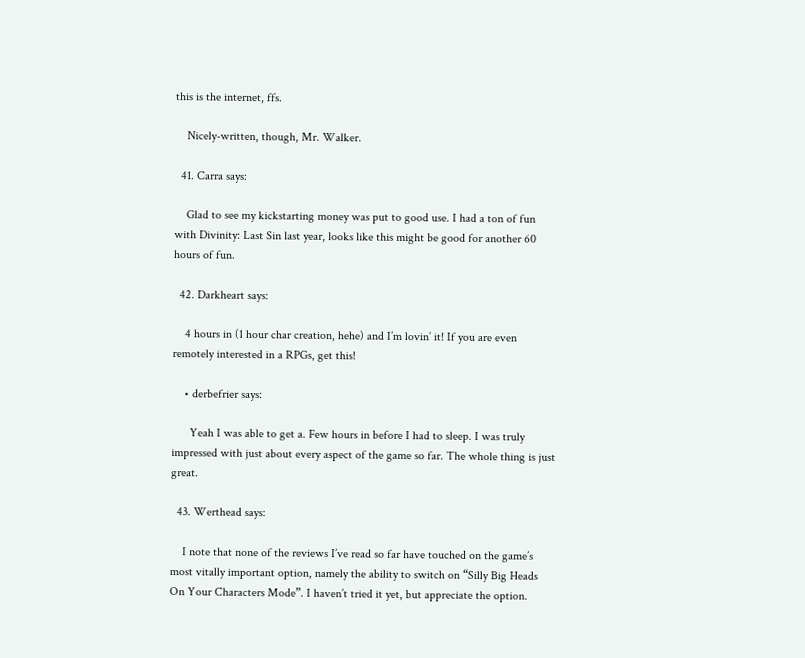this is the internet, ffs.

    Nicely-written, though, Mr. Walker.

  41. Carra says:

    Glad to see my kickstarting money was put to good use. I had a ton of fun with Divinity: Last Sin last year, looks like this might be good for another 60 hours of fun.

  42. Darkheart says:

    4 hours in (1 hour char creation, hehe) and I’m lovin’ it! If you are even remotely interested in a RPGs, get this!

    • derbefrier says:

      Yeah I was able to get a. Few hours in before I had to sleep. I was truly impressed with just about every aspect of the game so far. The whole thing is just great.

  43. Werthead says:

    I note that none of the reviews I’ve read so far have touched on the game’s most vitally important option, namely the ability to switch on “Silly Big Heads On Your Characters Mode”. I haven’t tried it yet, but appreciate the option.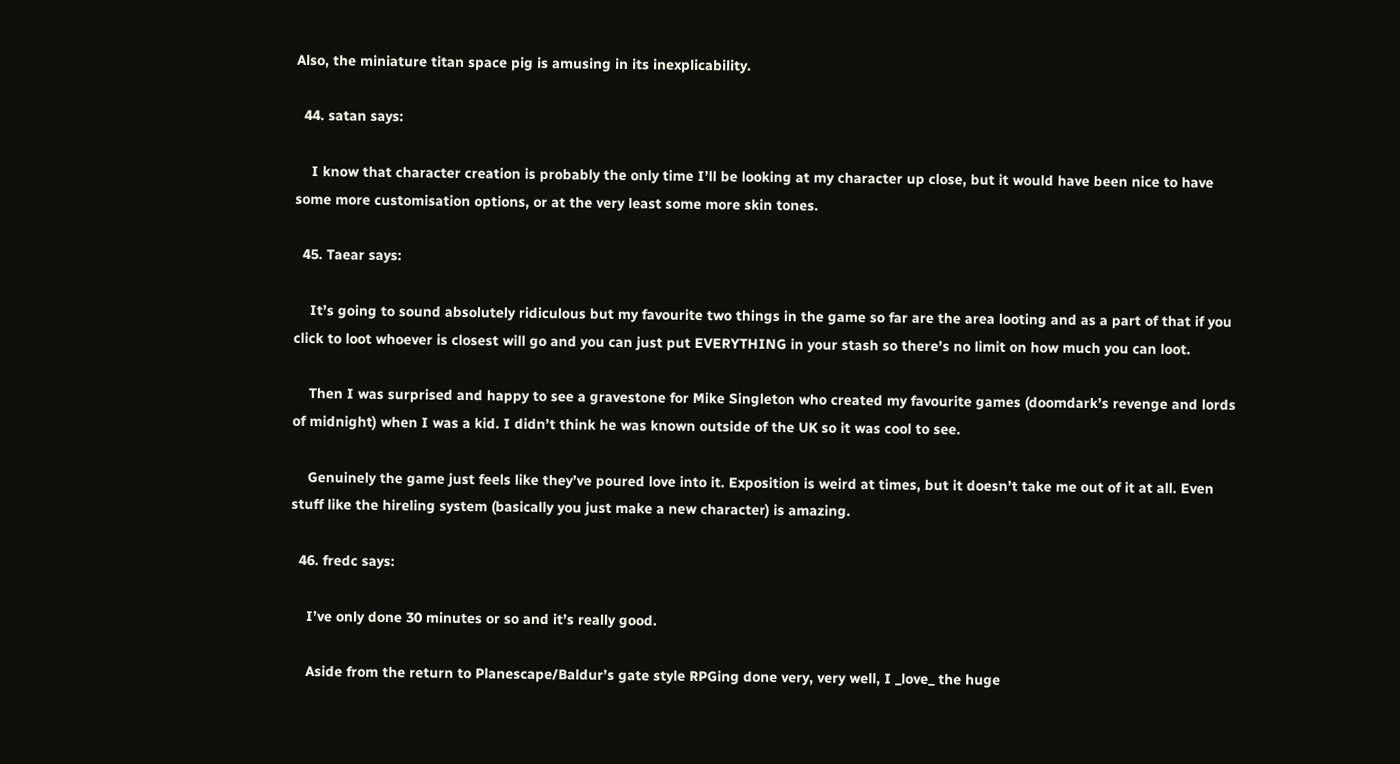Also, the miniature titan space pig is amusing in its inexplicability.

  44. satan says:

    I know that character creation is probably the only time I’ll be looking at my character up close, but it would have been nice to have some more customisation options, or at the very least some more skin tones.

  45. Taear says:

    It’s going to sound absolutely ridiculous but my favourite two things in the game so far are the area looting and as a part of that if you click to loot whoever is closest will go and you can just put EVERYTHING in your stash so there’s no limit on how much you can loot.

    Then I was surprised and happy to see a gravestone for Mike Singleton who created my favourite games (doomdark’s revenge and lords of midnight) when I was a kid. I didn’t think he was known outside of the UK so it was cool to see.

    Genuinely the game just feels like they’ve poured love into it. Exposition is weird at times, but it doesn’t take me out of it at all. Even stuff like the hireling system (basically you just make a new character) is amazing.

  46. fredc says:

    I’ve only done 30 minutes or so and it’s really good.

    Aside from the return to Planescape/Baldur’s gate style RPGing done very, very well, I _love_ the huge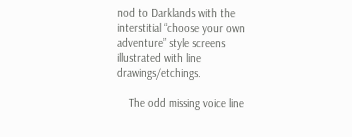nod to Darklands with the interstitial “choose your own adventure” style screens illustrated with line drawings/etchings.

    The odd missing voice line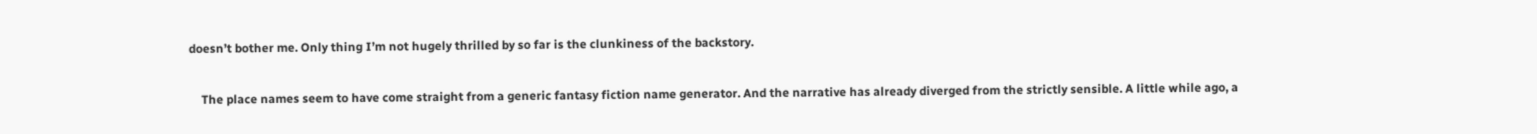doesn’t bother me. Only thing I’m not hugely thrilled by so far is the clunkiness of the backstory.

    The place names seem to have come straight from a generic fantasy fiction name generator. And the narrative has already diverged from the strictly sensible. A little while ago, a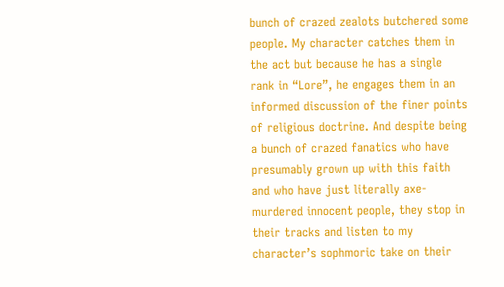bunch of crazed zealots butchered some people. My character catches them in the act but because he has a single rank in “Lore”, he engages them in an informed discussion of the finer points of religious doctrine. And despite being a bunch of crazed fanatics who have presumably grown up with this faith and who have just literally axe-murdered innocent people, they stop in their tracks and listen to my character’s sophmoric take on their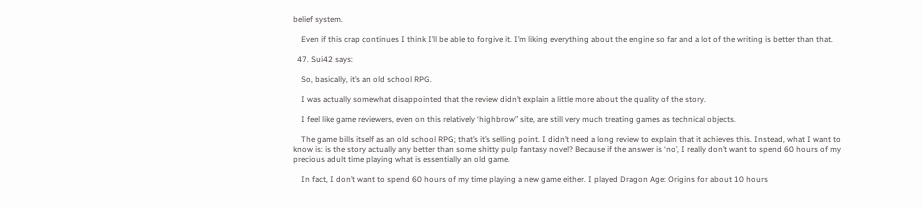belief system.

    Even if this crap continues I think I’ll be able to forgive it. I’m liking everything about the engine so far and a lot of the writing is better than that.

  47. Sui42 says:

    So, basically, it’s an old school RPG.

    I was actually somewhat disappointed that the review didn’t explain a little more about the quality of the story.

    I feel like game reviewers, even on this relatively ‘highbrow” site, are still very much treating games as technical objects.

    The game bills itself as an old school RPG; that’s it’s selling point. I didn’t need a long review to explain that it achieves this. Instead, what I want to know is: is the story actually any better than some shitty pulp fantasy novel? Because if the answer is ‘no’, I really don’t want to spend 60 hours of my precious adult time playing what is essentially an old game.

    In fact, I don’t want to spend 60 hours of my time playing a new game either. I played Dragon Age: Origins for about 10 hours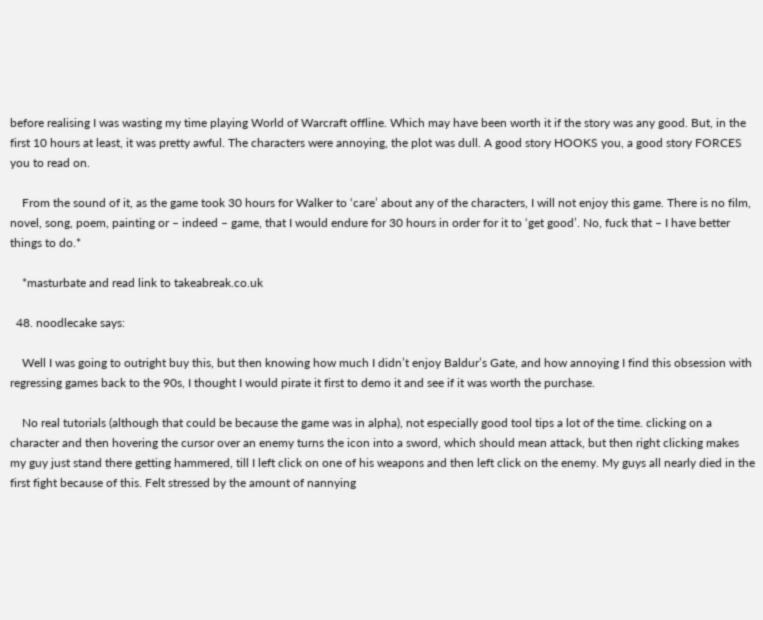before realising I was wasting my time playing World of Warcraft offline. Which may have been worth it if the story was any good. But, in the first 10 hours at least, it was pretty awful. The characters were annoying, the plot was dull. A good story HOOKS you, a good story FORCES you to read on.

    From the sound of it, as the game took 30 hours for Walker to ‘care’ about any of the characters, I will not enjoy this game. There is no film, novel, song, poem, painting or – indeed – game, that I would endure for 30 hours in order for it to ‘get good’. No, fuck that – I have better things to do.*

    *masturbate and read link to takeabreak.co.uk

  48. noodlecake says:

    Well I was going to outright buy this, but then knowing how much I didn’t enjoy Baldur’s Gate, and how annoying I find this obsession with regressing games back to the 90s, I thought I would pirate it first to demo it and see if it was worth the purchase.

    No real tutorials (although that could be because the game was in alpha), not especially good tool tips a lot of the time. clicking on a character and then hovering the cursor over an enemy turns the icon into a sword, which should mean attack, but then right clicking makes my guy just stand there getting hammered, till I left click on one of his weapons and then left click on the enemy. My guys all nearly died in the first fight because of this. Felt stressed by the amount of nannying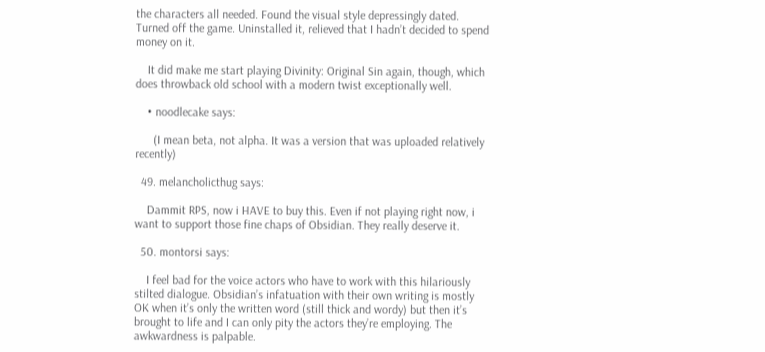the characters all needed. Found the visual style depressingly dated. Turned off the game. Uninstalled it, relieved that I hadn’t decided to spend money on it.

    It did make me start playing Divinity: Original Sin again, though, which does throwback old school with a modern twist exceptionally well.

    • noodlecake says:

      (I mean beta, not alpha. It was a version that was uploaded relatively recently)

  49. melancholicthug says:

    Dammit RPS, now i HAVE to buy this. Even if not playing right now, i want to support those fine chaps of Obsidian. They really deserve it.

  50. montorsi says:

    I feel bad for the voice actors who have to work with this hilariously stilted dialogue. Obsidian’s infatuation with their own writing is mostly OK when it’s only the written word (still thick and wordy) but then it’s brought to life and I can only pity the actors they’re employing. The awkwardness is palpable.